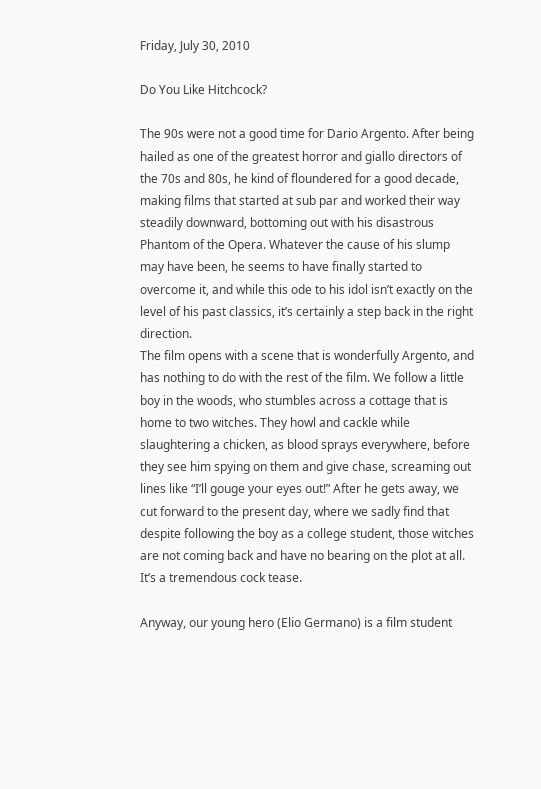Friday, July 30, 2010

Do You Like Hitchcock?

The 90s were not a good time for Dario Argento. After being hailed as one of the greatest horror and giallo directors of the 70s and 80s, he kind of floundered for a good decade, making films that started at sub par and worked their way steadily downward, bottoming out with his disastrous Phantom of the Opera. Whatever the cause of his slump may have been, he seems to have finally started to overcome it, and while this ode to his idol isn’t exactly on the level of his past classics, it’s certainly a step back in the right direction.
The film opens with a scene that is wonderfully Argento, and has nothing to do with the rest of the film. We follow a little boy in the woods, who stumbles across a cottage that is home to two witches. They howl and cackle while slaughtering a chicken, as blood sprays everywhere, before they see him spying on them and give chase, screaming out lines like “I’ll gouge your eyes out!” After he gets away, we cut forward to the present day, where we sadly find that despite following the boy as a college student, those witches are not coming back and have no bearing on the plot at all. It’s a tremendous cock tease.

Anyway, our young hero (Elio Germano) is a film student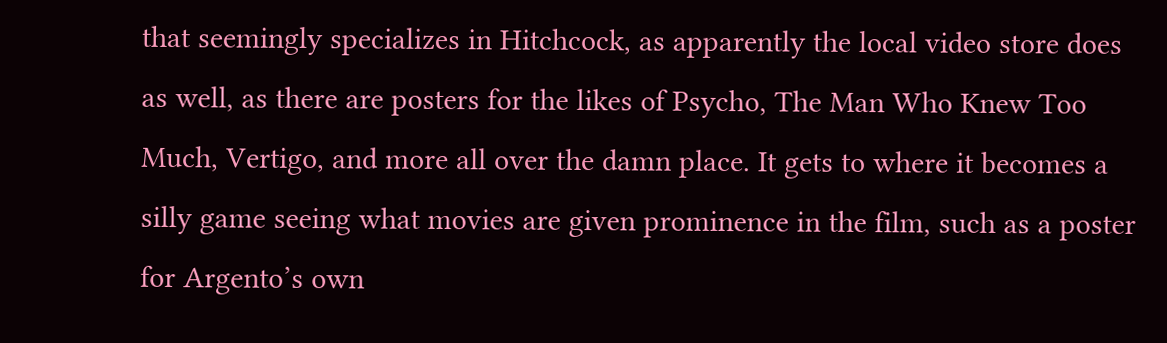that seemingly specializes in Hitchcock, as apparently the local video store does as well, as there are posters for the likes of Psycho, The Man Who Knew Too Much, Vertigo, and more all over the damn place. It gets to where it becomes a silly game seeing what movies are given prominence in the film, such as a poster for Argento’s own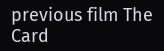previous film The Card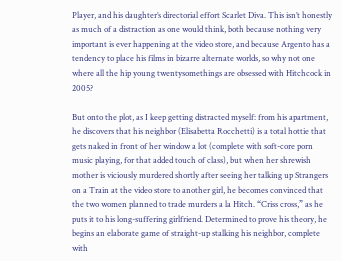Player, and his daughter’s directorial effort Scarlet Diva. This isn’t honestly as much of a distraction as one would think, both because nothing very important is ever happening at the video store, and because Argento has a tendency to place his films in bizarre alternate worlds, so why not one where all the hip young twentysomethings are obsessed with Hitchcock in 2005?

But onto the plot, as I keep getting distracted myself: from his apartment, he discovers that his neighbor (Elisabetta Rocchetti) is a total hottie that gets naked in front of her window a lot (complete with soft-core porn music playing, for that added touch of class), but when her shrewish mother is viciously murdered shortly after seeing her talking up Strangers on a Train at the video store to another girl, he becomes convinced that the two women planned to trade murders a la Hitch. “Criss cross,” as he puts it to his long-suffering girlfriend. Determined to prove his theory, he begins an elaborate game of straight-up stalking his neighbor, complete with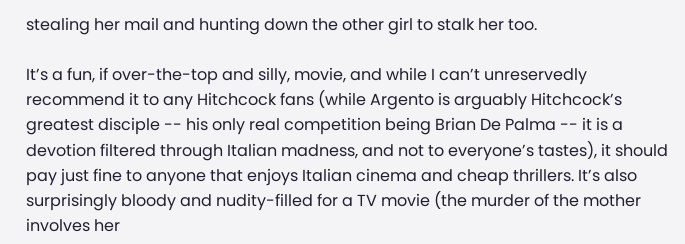stealing her mail and hunting down the other girl to stalk her too.

It’s a fun, if over-the-top and silly, movie, and while I can’t unreservedly recommend it to any Hitchcock fans (while Argento is arguably Hitchcock’s greatest disciple -- his only real competition being Brian De Palma -- it is a devotion filtered through Italian madness, and not to everyone’s tastes), it should pay just fine to anyone that enjoys Italian cinema and cheap thrillers. It’s also surprisingly bloody and nudity-filled for a TV movie (the murder of the mother involves her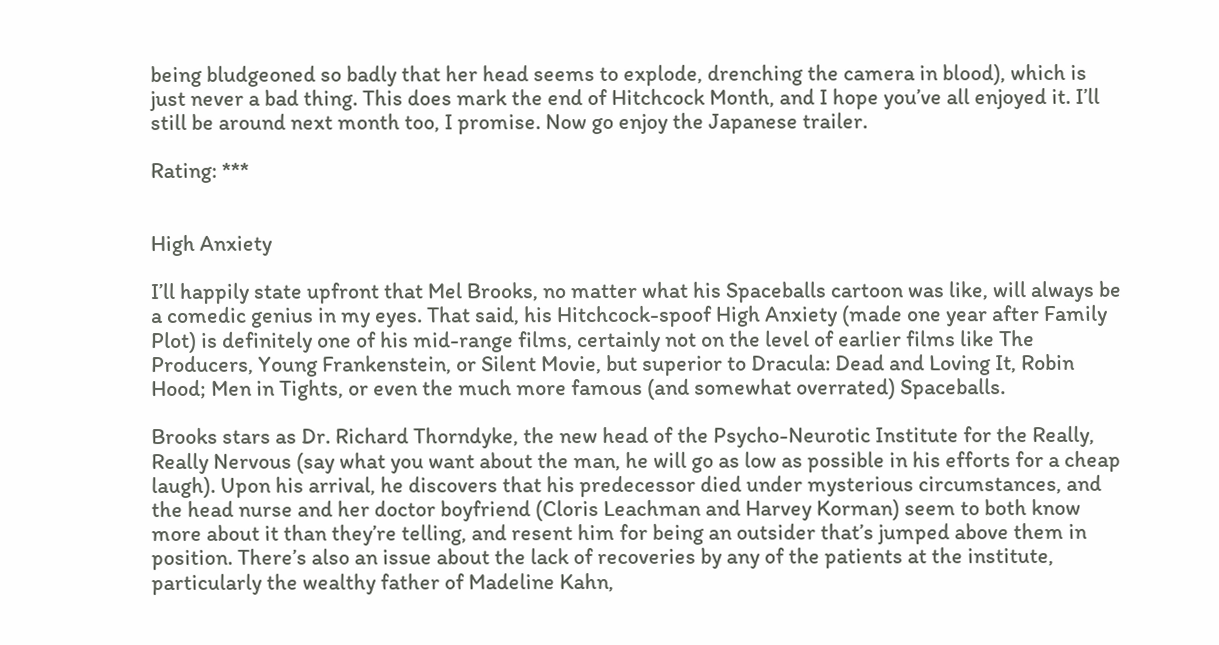being bludgeoned so badly that her head seems to explode, drenching the camera in blood), which is just never a bad thing. This does mark the end of Hitchcock Month, and I hope you’ve all enjoyed it. I’ll still be around next month too, I promise. Now go enjoy the Japanese trailer.

Rating: ***


High Anxiety

I’ll happily state upfront that Mel Brooks, no matter what his Spaceballs cartoon was like, will always be a comedic genius in my eyes. That said, his Hitchcock-spoof High Anxiety (made one year after Family Plot) is definitely one of his mid-range films, certainly not on the level of earlier films like The Producers, Young Frankenstein, or Silent Movie, but superior to Dracula: Dead and Loving It, Robin Hood; Men in Tights, or even the much more famous (and somewhat overrated) Spaceballs.

Brooks stars as Dr. Richard Thorndyke, the new head of the Psycho-Neurotic Institute for the Really, Really Nervous (say what you want about the man, he will go as low as possible in his efforts for a cheap laugh). Upon his arrival, he discovers that his predecessor died under mysterious circumstances, and the head nurse and her doctor boyfriend (Cloris Leachman and Harvey Korman) seem to both know more about it than they’re telling, and resent him for being an outsider that’s jumped above them in position. There’s also an issue about the lack of recoveries by any of the patients at the institute, particularly the wealthy father of Madeline Kahn,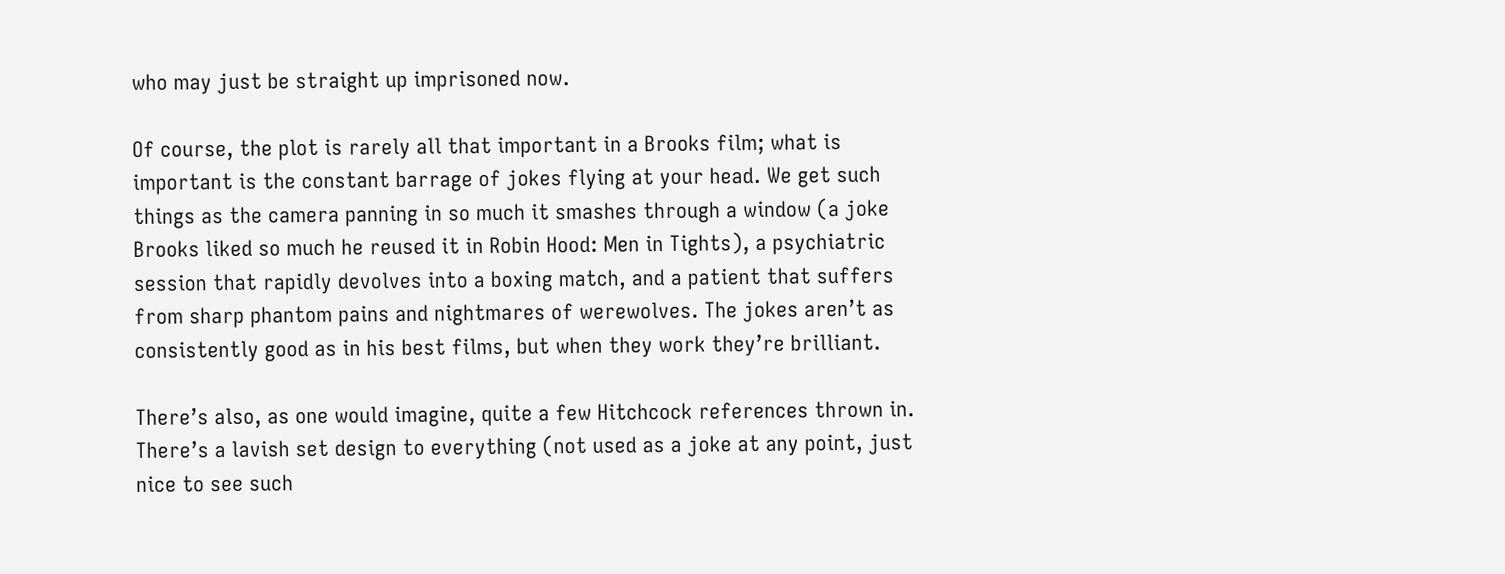who may just be straight up imprisoned now.

Of course, the plot is rarely all that important in a Brooks film; what is important is the constant barrage of jokes flying at your head. We get such things as the camera panning in so much it smashes through a window (a joke Brooks liked so much he reused it in Robin Hood: Men in Tights), a psychiatric session that rapidly devolves into a boxing match, and a patient that suffers from sharp phantom pains and nightmares of werewolves. The jokes aren’t as consistently good as in his best films, but when they work they’re brilliant.

There’s also, as one would imagine, quite a few Hitchcock references thrown in. There’s a lavish set design to everything (not used as a joke at any point, just nice to see such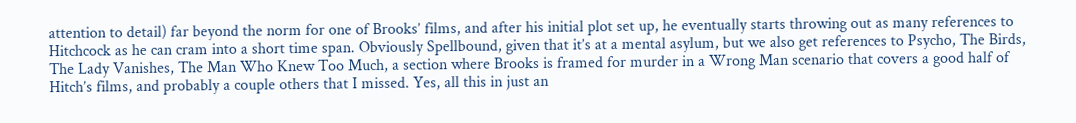attention to detail) far beyond the norm for one of Brooks’ films, and after his initial plot set up, he eventually starts throwing out as many references to Hitchcock as he can cram into a short time span. Obviously Spellbound, given that it’s at a mental asylum, but we also get references to Psycho, The Birds, The Lady Vanishes, The Man Who Knew Too Much, a section where Brooks is framed for murder in a Wrong Man scenario that covers a good half of Hitch’s films, and probably a couple others that I missed. Yes, all this in just an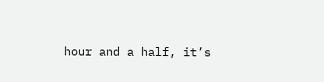hour and a half, it’s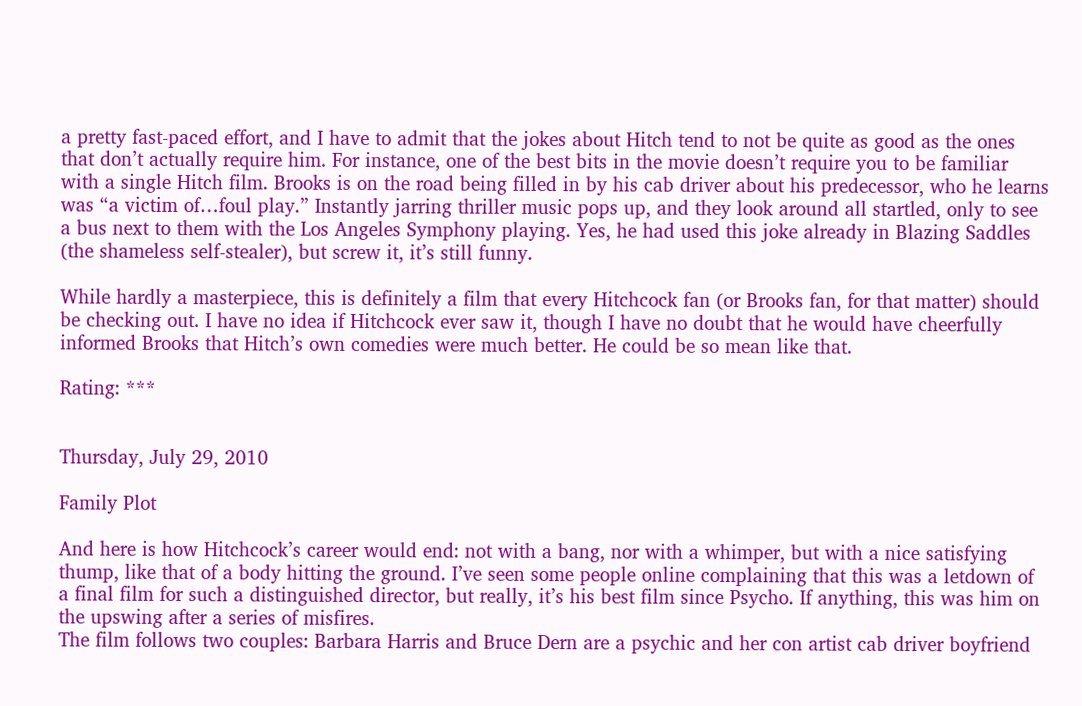a pretty fast-paced effort, and I have to admit that the jokes about Hitch tend to not be quite as good as the ones that don’t actually require him. For instance, one of the best bits in the movie doesn’t require you to be familiar with a single Hitch film. Brooks is on the road being filled in by his cab driver about his predecessor, who he learns was “a victim of…foul play.” Instantly jarring thriller music pops up, and they look around all startled, only to see a bus next to them with the Los Angeles Symphony playing. Yes, he had used this joke already in Blazing Saddles (the shameless self-stealer), but screw it, it’s still funny.

While hardly a masterpiece, this is definitely a film that every Hitchcock fan (or Brooks fan, for that matter) should be checking out. I have no idea if Hitchcock ever saw it, though I have no doubt that he would have cheerfully informed Brooks that Hitch’s own comedies were much better. He could be so mean like that.

Rating: ***


Thursday, July 29, 2010

Family Plot

And here is how Hitchcock’s career would end: not with a bang, nor with a whimper, but with a nice satisfying thump, like that of a body hitting the ground. I’ve seen some people online complaining that this was a letdown of a final film for such a distinguished director, but really, it’s his best film since Psycho. If anything, this was him on the upswing after a series of misfires.
The film follows two couples: Barbara Harris and Bruce Dern are a psychic and her con artist cab driver boyfriend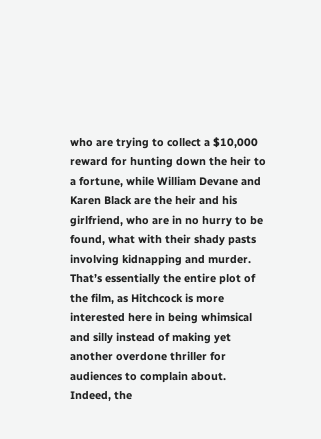who are trying to collect a $10,000 reward for hunting down the heir to a fortune, while William Devane and Karen Black are the heir and his girlfriend, who are in no hurry to be found, what with their shady pasts involving kidnapping and murder. That’s essentially the entire plot of the film, as Hitchcock is more interested here in being whimsical and silly instead of making yet another overdone thriller for audiences to complain about. Indeed, the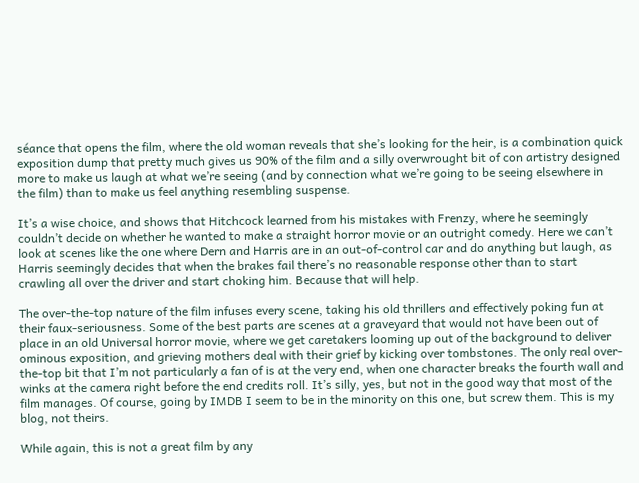séance that opens the film, where the old woman reveals that she’s looking for the heir, is a combination quick exposition dump that pretty much gives us 90% of the film and a silly overwrought bit of con artistry designed more to make us laugh at what we’re seeing (and by connection what we’re going to be seeing elsewhere in the film) than to make us feel anything resembling suspense.

It’s a wise choice, and shows that Hitchcock learned from his mistakes with Frenzy, where he seemingly couldn’t decide on whether he wanted to make a straight horror movie or an outright comedy. Here we can’t look at scenes like the one where Dern and Harris are in an out-of-control car and do anything but laugh, as Harris seemingly decides that when the brakes fail there’s no reasonable response other than to start crawling all over the driver and start choking him. Because that will help.

The over-the-top nature of the film infuses every scene, taking his old thrillers and effectively poking fun at their faux-seriousness. Some of the best parts are scenes at a graveyard that would not have been out of place in an old Universal horror movie, where we get caretakers looming up out of the background to deliver ominous exposition, and grieving mothers deal with their grief by kicking over tombstones. The only real over-the-top bit that I’m not particularly a fan of is at the very end, when one character breaks the fourth wall and winks at the camera right before the end credits roll. It’s silly, yes, but not in the good way that most of the film manages. Of course, going by IMDB I seem to be in the minority on this one, but screw them. This is my blog, not theirs.

While again, this is not a great film by any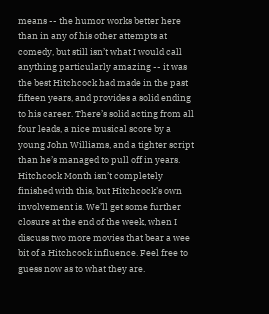means -- the humor works better here than in any of his other attempts at comedy, but still isn’t what I would call anything particularly amazing -- it was the best Hitchcock had made in the past fifteen years, and provides a solid ending to his career. There’s solid acting from all four leads, a nice musical score by a young John Williams, and a tighter script than he’s managed to pull off in years. Hitchcock Month isn’t completely finished with this, but Hitchcock’s own involvement is. We’ll get some further closure at the end of the week, when I discuss two more movies that bear a wee bit of a Hitchcock influence. Feel free to guess now as to what they are.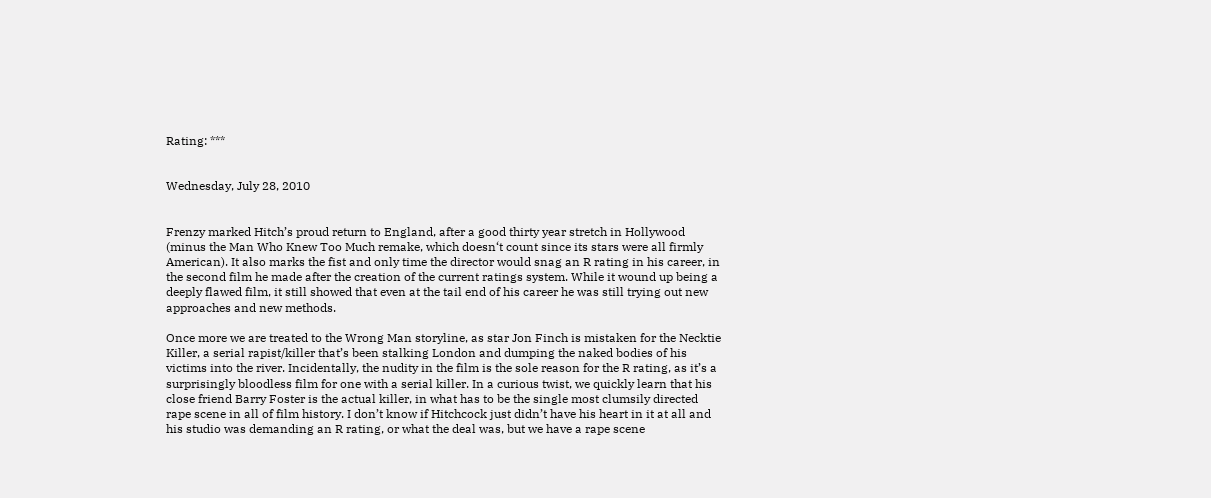Rating: ***


Wednesday, July 28, 2010


Frenzy marked Hitch’s proud return to England, after a good thirty year stretch in Hollywood (minus the Man Who Knew Too Much remake, which doesn‘t count since its stars were all firmly American). It also marks the fist and only time the director would snag an R rating in his career, in the second film he made after the creation of the current ratings system. While it wound up being a deeply flawed film, it still showed that even at the tail end of his career he was still trying out new approaches and new methods.

Once more we are treated to the Wrong Man storyline, as star Jon Finch is mistaken for the Necktie Killer, a serial rapist/killer that’s been stalking London and dumping the naked bodies of his victims into the river. Incidentally, the nudity in the film is the sole reason for the R rating, as it’s a surprisingly bloodless film for one with a serial killer. In a curious twist, we quickly learn that his close friend Barry Foster is the actual killer, in what has to be the single most clumsily directed rape scene in all of film history. I don’t know if Hitchcock just didn’t have his heart in it at all and his studio was demanding an R rating, or what the deal was, but we have a rape scene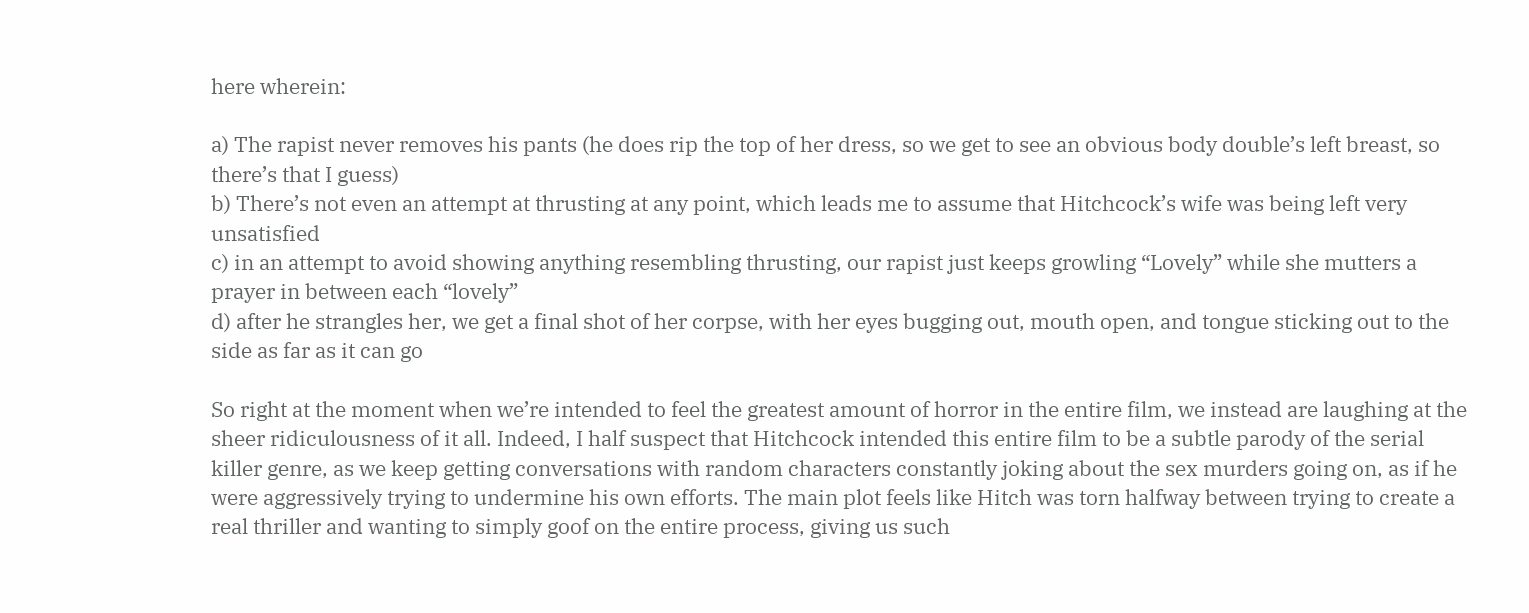here wherein:

a) The rapist never removes his pants (he does rip the top of her dress, so we get to see an obvious body double’s left breast, so there’s that I guess)
b) There’s not even an attempt at thrusting at any point, which leads me to assume that Hitchcock’s wife was being left very unsatisfied
c) in an attempt to avoid showing anything resembling thrusting, our rapist just keeps growling “Lovely” while she mutters a prayer in between each “lovely”
d) after he strangles her, we get a final shot of her corpse, with her eyes bugging out, mouth open, and tongue sticking out to the side as far as it can go

So right at the moment when we’re intended to feel the greatest amount of horror in the entire film, we instead are laughing at the sheer ridiculousness of it all. Indeed, I half suspect that Hitchcock intended this entire film to be a subtle parody of the serial killer genre, as we keep getting conversations with random characters constantly joking about the sex murders going on, as if he were aggressively trying to undermine his own efforts. The main plot feels like Hitch was torn halfway between trying to create a real thriller and wanting to simply goof on the entire process, giving us such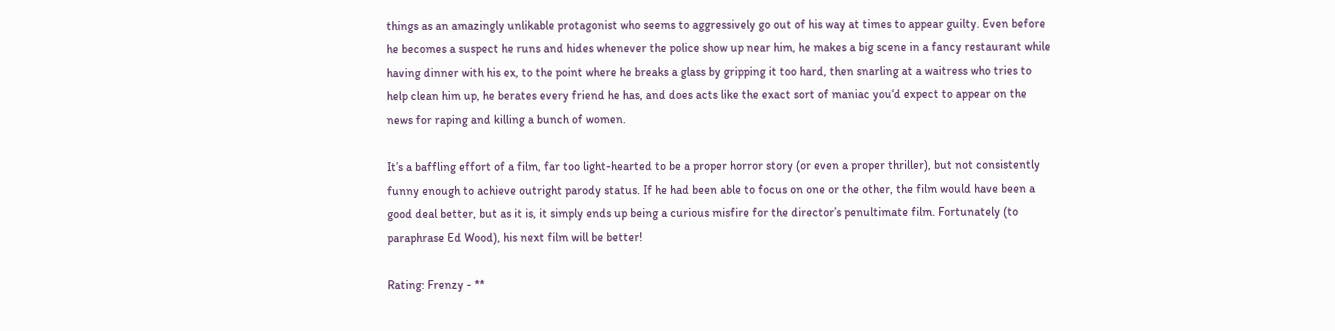things as an amazingly unlikable protagonist who seems to aggressively go out of his way at times to appear guilty. Even before he becomes a suspect he runs and hides whenever the police show up near him, he makes a big scene in a fancy restaurant while having dinner with his ex, to the point where he breaks a glass by gripping it too hard, then snarling at a waitress who tries to help clean him up, he berates every friend he has, and does acts like the exact sort of maniac you‘d expect to appear on the news for raping and killing a bunch of women.

It’s a baffling effort of a film, far too light-hearted to be a proper horror story (or even a proper thriller), but not consistently funny enough to achieve outright parody status. If he had been able to focus on one or the other, the film would have been a good deal better, but as it is, it simply ends up being a curious misfire for the director’s penultimate film. Fortunately (to paraphrase Ed Wood), his next film will be better!

Rating: Frenzy - **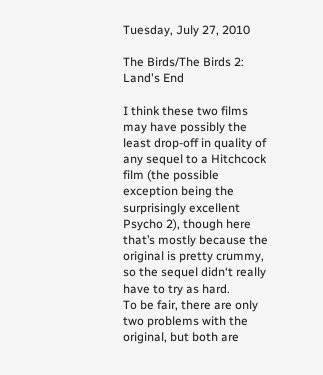Tuesday, July 27, 2010

The Birds/The Birds 2: Land's End

I think these two films may have possibly the least drop-off in quality of any sequel to a Hitchcock film (the possible exception being the surprisingly excellent Psycho 2), though here that’s mostly because the original is pretty crummy, so the sequel didn‘t really have to try as hard.
To be fair, there are only two problems with the original, but both are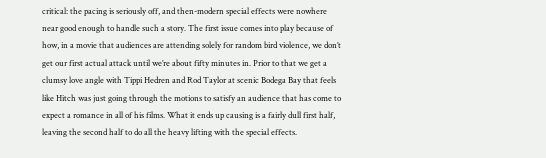critical: the pacing is seriously off, and then-modern special effects were nowhere near good enough to handle such a story. The first issue comes into play because of how, in a movie that audiences are attending solely for random bird violence, we don’t get our first actual attack until we’re about fifty minutes in. Prior to that we get a clumsy love angle with Tippi Hedren and Rod Taylor at scenic Bodega Bay that feels like Hitch was just going through the motions to satisfy an audience that has come to expect a romance in all of his films. What it ends up causing is a fairly dull first half, leaving the second half to do all the heavy lifting with the special effects.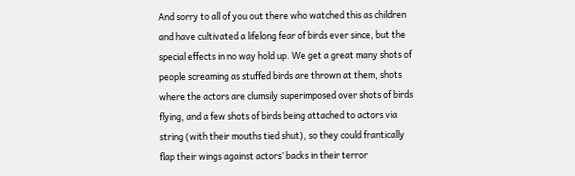And sorry to all of you out there who watched this as children and have cultivated a lifelong fear of birds ever since, but the special effects in no way hold up. We get a great many shots of people screaming as stuffed birds are thrown at them, shots where the actors are clumsily superimposed over shots of birds flying, and a few shots of birds being attached to actors via string (with their mouths tied shut), so they could frantically flap their wings against actors’ backs in their terror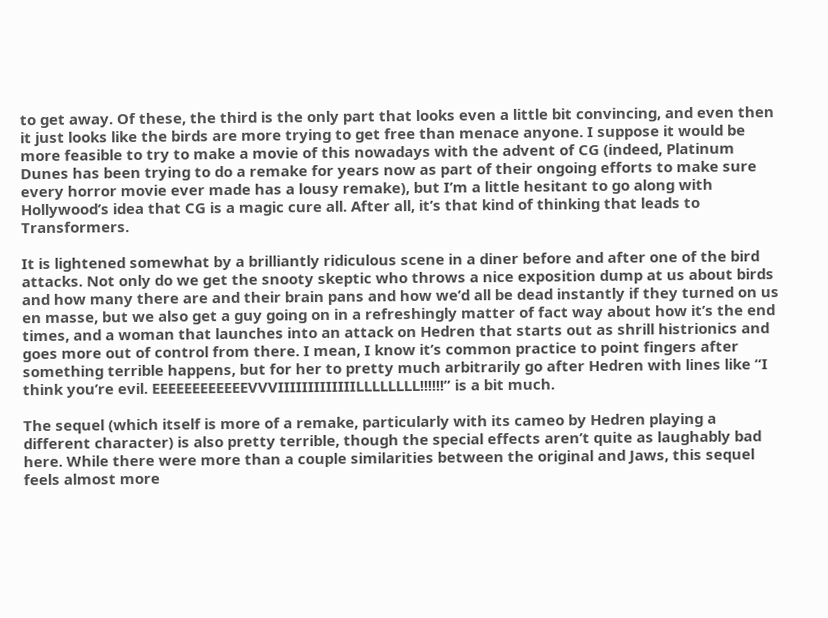to get away. Of these, the third is the only part that looks even a little bit convincing, and even then it just looks like the birds are more trying to get free than menace anyone. I suppose it would be more feasible to try to make a movie of this nowadays with the advent of CG (indeed, Platinum Dunes has been trying to do a remake for years now as part of their ongoing efforts to make sure every horror movie ever made has a lousy remake), but I’m a little hesitant to go along with Hollywood’s idea that CG is a magic cure all. After all, it’s that kind of thinking that leads to Transformers.

It is lightened somewhat by a brilliantly ridiculous scene in a diner before and after one of the bird attacks. Not only do we get the snooty skeptic who throws a nice exposition dump at us about birds and how many there are and their brain pans and how we’d all be dead instantly if they turned on us en masse, but we also get a guy going on in a refreshingly matter of fact way about how it’s the end times, and a woman that launches into an attack on Hedren that starts out as shrill histrionics and goes more out of control from there. I mean, I know it’s common practice to point fingers after something terrible happens, but for her to pretty much arbitrarily go after Hedren with lines like “I think you’re evil. EEEEEEEEEEEEVVVIIIIIIIIIIIIILLLLLLLL!!!!!!” is a bit much.

The sequel (which itself is more of a remake, particularly with its cameo by Hedren playing a different character) is also pretty terrible, though the special effects aren’t quite as laughably bad here. While there were more than a couple similarities between the original and Jaws, this sequel feels almost more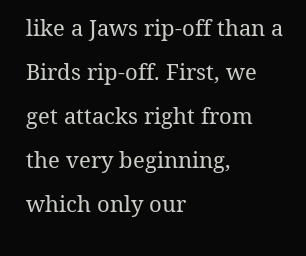like a Jaws rip-off than a Birds rip-off. First, we get attacks right from the very beginning, which only our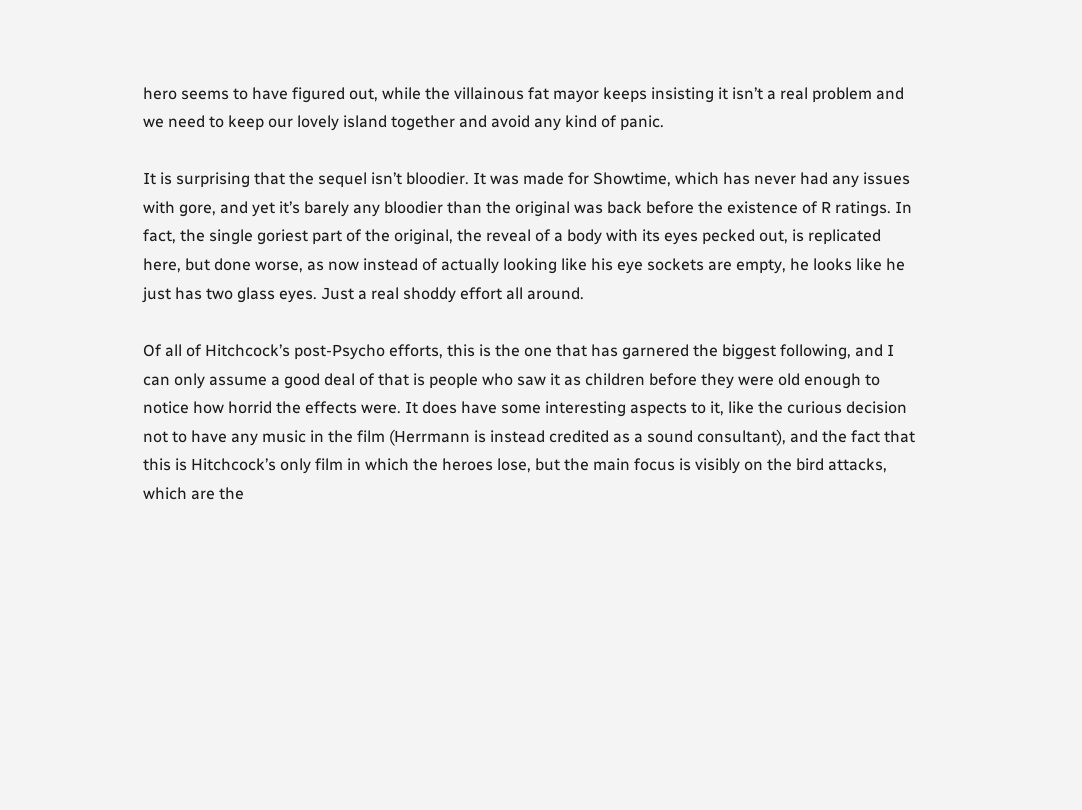hero seems to have figured out, while the villainous fat mayor keeps insisting it isn’t a real problem and we need to keep our lovely island together and avoid any kind of panic.

It is surprising that the sequel isn’t bloodier. It was made for Showtime, which has never had any issues with gore, and yet it’s barely any bloodier than the original was back before the existence of R ratings. In fact, the single goriest part of the original, the reveal of a body with its eyes pecked out, is replicated here, but done worse, as now instead of actually looking like his eye sockets are empty, he looks like he just has two glass eyes. Just a real shoddy effort all around.

Of all of Hitchcock’s post-Psycho efforts, this is the one that has garnered the biggest following, and I can only assume a good deal of that is people who saw it as children before they were old enough to notice how horrid the effects were. It does have some interesting aspects to it, like the curious decision not to have any music in the film (Herrmann is instead credited as a sound consultant), and the fact that this is Hitchcock’s only film in which the heroes lose, but the main focus is visibly on the bird attacks, which are the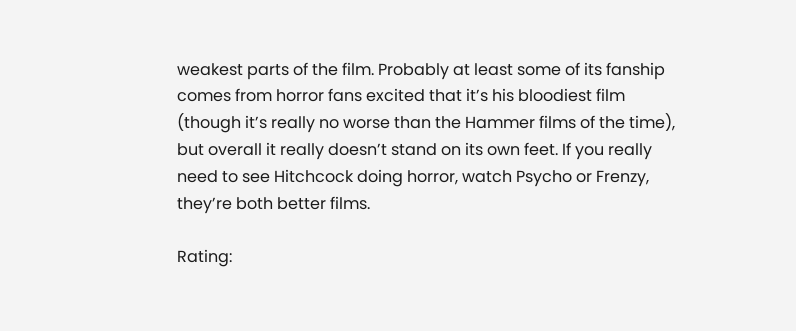weakest parts of the film. Probably at least some of its fanship comes from horror fans excited that it’s his bloodiest film (though it’s really no worse than the Hammer films of the time), but overall it really doesn’t stand on its own feet. If you really need to see Hitchcock doing horror, watch Psycho or Frenzy, they’re both better films.

Rating: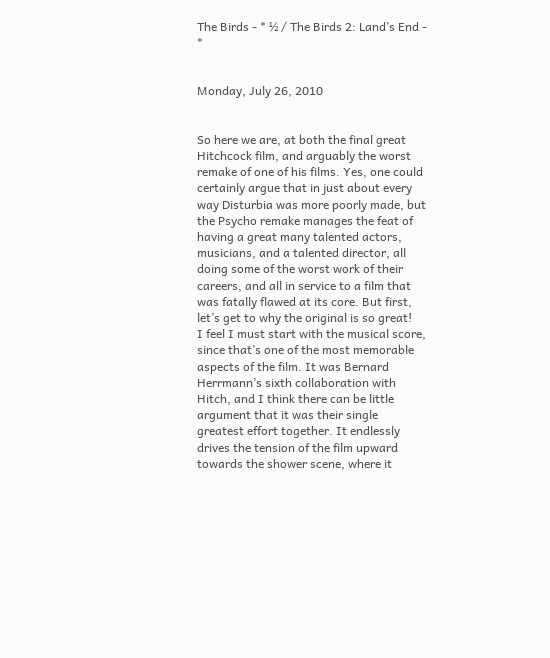The Birds - * ½ / The Birds 2: Land’s End - *


Monday, July 26, 2010


So here we are, at both the final great Hitchcock film, and arguably the worst remake of one of his films. Yes, one could certainly argue that in just about every way Disturbia was more poorly made, but the Psycho remake manages the feat of having a great many talented actors, musicians, and a talented director, all doing some of the worst work of their careers, and all in service to a film that was fatally flawed at its core. But first, let’s get to why the original is so great!
I feel I must start with the musical score, since that’s one of the most memorable aspects of the film. It was Bernard Herrmann’s sixth collaboration with Hitch, and I think there can be little argument that it was their single greatest effort together. It endlessly drives the tension of the film upward towards the shower scene, where it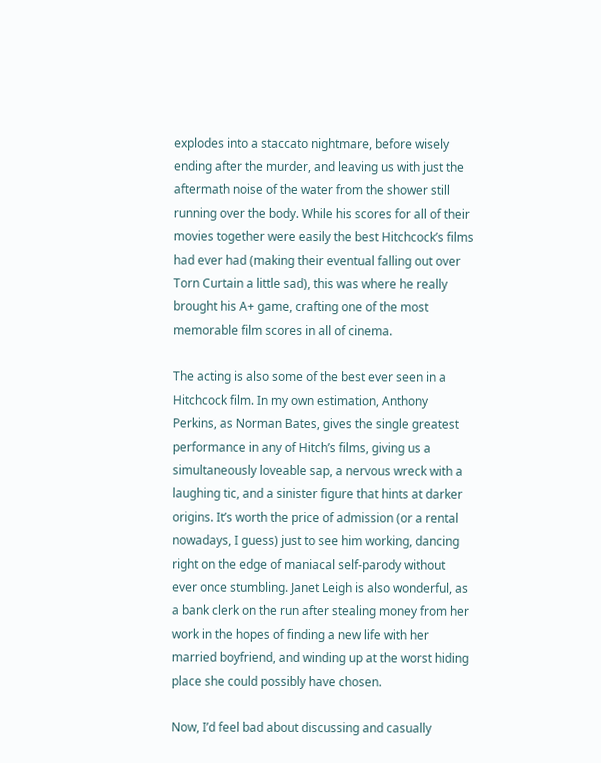explodes into a staccato nightmare, before wisely ending after the murder, and leaving us with just the aftermath noise of the water from the shower still running over the body. While his scores for all of their movies together were easily the best Hitchcock’s films had ever had (making their eventual falling out over Torn Curtain a little sad), this was where he really brought his A+ game, crafting one of the most memorable film scores in all of cinema.

The acting is also some of the best ever seen in a Hitchcock film. In my own estimation, Anthony Perkins, as Norman Bates, gives the single greatest performance in any of Hitch’s films, giving us a simultaneously loveable sap, a nervous wreck with a laughing tic, and a sinister figure that hints at darker origins. It’s worth the price of admission (or a rental nowadays, I guess) just to see him working, dancing right on the edge of maniacal self-parody without ever once stumbling. Janet Leigh is also wonderful, as a bank clerk on the run after stealing money from her work in the hopes of finding a new life with her married boyfriend, and winding up at the worst hiding place she could possibly have chosen.

Now, I’d feel bad about discussing and casually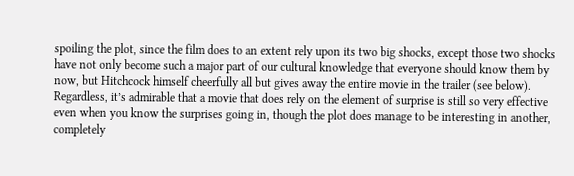spoiling the plot, since the film does to an extent rely upon its two big shocks, except those two shocks have not only become such a major part of our cultural knowledge that everyone should know them by now, but Hitchcock himself cheerfully all but gives away the entire movie in the trailer (see below). Regardless, it’s admirable that a movie that does rely on the element of surprise is still so very effective even when you know the surprises going in, though the plot does manage to be interesting in another, completely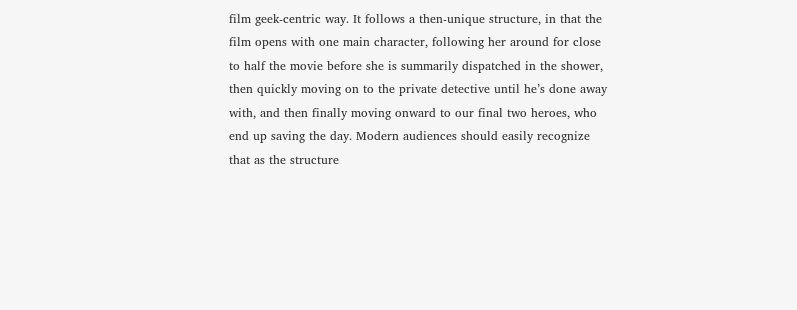film geek-centric way. It follows a then-unique structure, in that the film opens with one main character, following her around for close to half the movie before she is summarily dispatched in the shower, then quickly moving on to the private detective until he’s done away with, and then finally moving onward to our final two heroes, who end up saving the day. Modern audiences should easily recognize that as the structure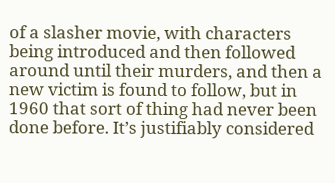of a slasher movie, with characters being introduced and then followed around until their murders, and then a new victim is found to follow, but in 1960 that sort of thing had never been done before. It’s justifiably considered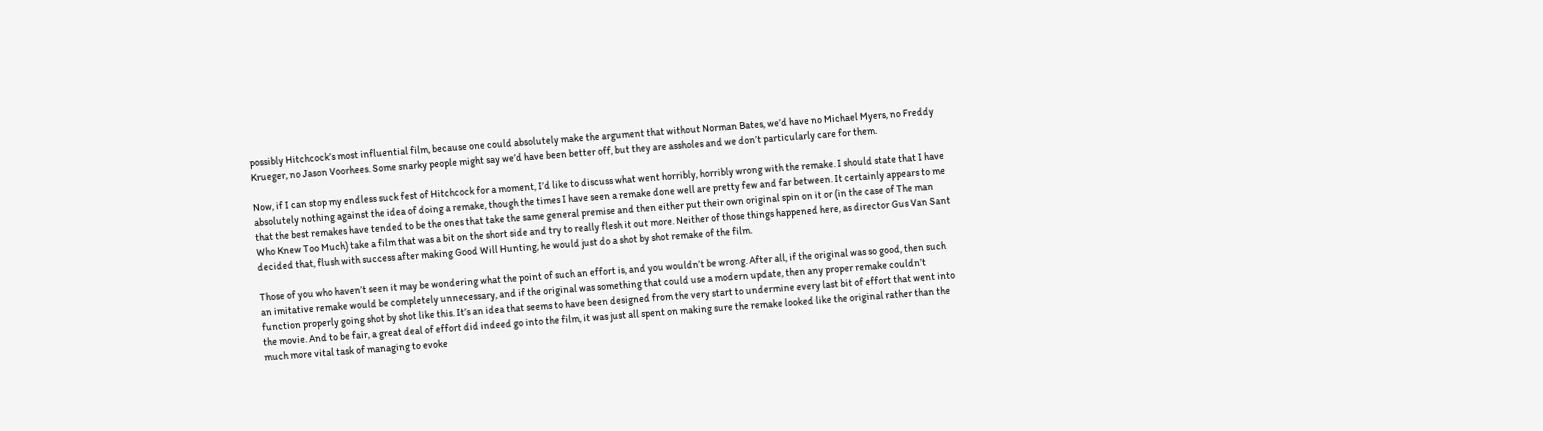possibly Hitchcock’s most influential film, because one could absolutely make the argument that without Norman Bates, we’d have no Michael Myers, no Freddy Krueger, no Jason Voorhees. Some snarky people might say we’d have been better off, but they are assholes and we don’t particularly care for them.

Now, if I can stop my endless suck fest of Hitchcock for a moment, I’d like to discuss what went horribly, horribly wrong with the remake. I should state that I have absolutely nothing against the idea of doing a remake, though the times I have seen a remake done well are pretty few and far between. It certainly appears to me that the best remakes have tended to be the ones that take the same general premise and then either put their own original spin on it or (in the case of The man Who Knew Too Much) take a film that was a bit on the short side and try to really flesh it out more. Neither of those things happened here, as director Gus Van Sant decided that, flush with success after making Good Will Hunting, he would just do a shot by shot remake of the film.

Those of you who haven’t seen it may be wondering what the point of such an effort is, and you wouldn’t be wrong. After all, if the original was so good, then such an imitative remake would be completely unnecessary, and if the original was something that could use a modern update, then any proper remake couldn’t function properly going shot by shot like this. It’s an idea that seems to have been designed from the very start to undermine every last bit of effort that went into the movie. And to be fair, a great deal of effort did indeed go into the film, it was just all spent on making sure the remake looked like the original rather than the much more vital task of managing to evoke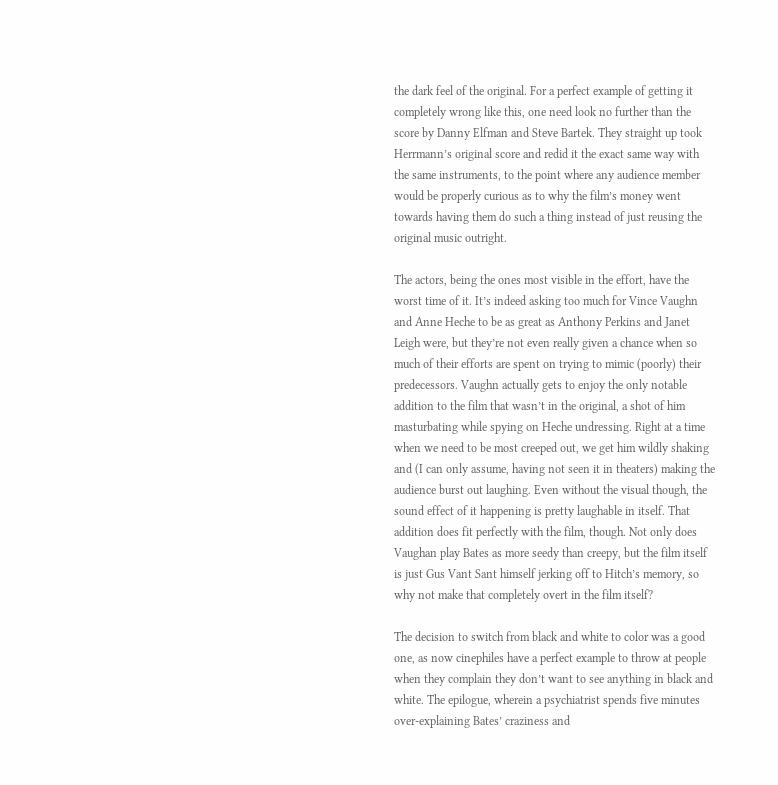the dark feel of the original. For a perfect example of getting it completely wrong like this, one need look no further than the score by Danny Elfman and Steve Bartek. They straight up took Herrmann’s original score and redid it the exact same way with the same instruments, to the point where any audience member would be properly curious as to why the film’s money went towards having them do such a thing instead of just reusing the original music outright.

The actors, being the ones most visible in the effort, have the worst time of it. It’s indeed asking too much for Vince Vaughn and Anne Heche to be as great as Anthony Perkins and Janet Leigh were, but they’re not even really given a chance when so much of their efforts are spent on trying to mimic (poorly) their predecessors. Vaughn actually gets to enjoy the only notable addition to the film that wasn’t in the original, a shot of him masturbating while spying on Heche undressing. Right at a time when we need to be most creeped out, we get him wildly shaking and (I can only assume, having not seen it in theaters) making the audience burst out laughing. Even without the visual though, the sound effect of it happening is pretty laughable in itself. That addition does fit perfectly with the film, though. Not only does Vaughan play Bates as more seedy than creepy, but the film itself is just Gus Vant Sant himself jerking off to Hitch’s memory, so why not make that completely overt in the film itself?

The decision to switch from black and white to color was a good one, as now cinephiles have a perfect example to throw at people when they complain they don’t want to see anything in black and white. The epilogue, wherein a psychiatrist spends five minutes over-explaining Bates’ craziness and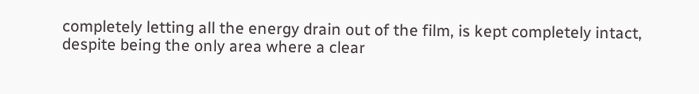completely letting all the energy drain out of the film, is kept completely intact, despite being the only area where a clear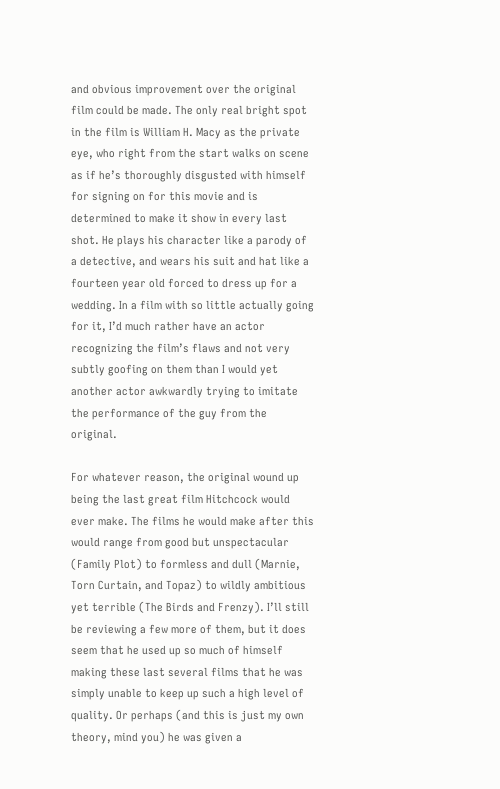and obvious improvement over the original film could be made. The only real bright spot in the film is William H. Macy as the private eye, who right from the start walks on scene as if he’s thoroughly disgusted with himself for signing on for this movie and is determined to make it show in every last shot. He plays his character like a parody of a detective, and wears his suit and hat like a fourteen year old forced to dress up for a wedding. In a film with so little actually going for it, I’d much rather have an actor recognizing the film’s flaws and not very subtly goofing on them than I would yet another actor awkwardly trying to imitate the performance of the guy from the original.

For whatever reason, the original wound up being the last great film Hitchcock would ever make. The films he would make after this would range from good but unspectacular (Family Plot) to formless and dull (Marnie, Torn Curtain, and Topaz) to wildly ambitious yet terrible (The Birds and Frenzy). I’ll still be reviewing a few more of them, but it does seem that he used up so much of himself making these last several films that he was simply unable to keep up such a high level of quality. Or perhaps (and this is just my own theory, mind you) he was given a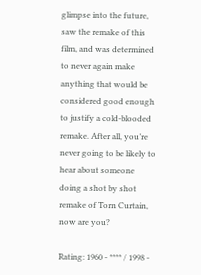glimpse into the future, saw the remake of this film, and was determined to never again make anything that would be considered good enough to justify a cold-blooded remake. After all, you’re never going to be likely to hear about someone doing a shot by shot remake of Torn Curtain, now are you?

Rating: 1960 - **** / 1998 -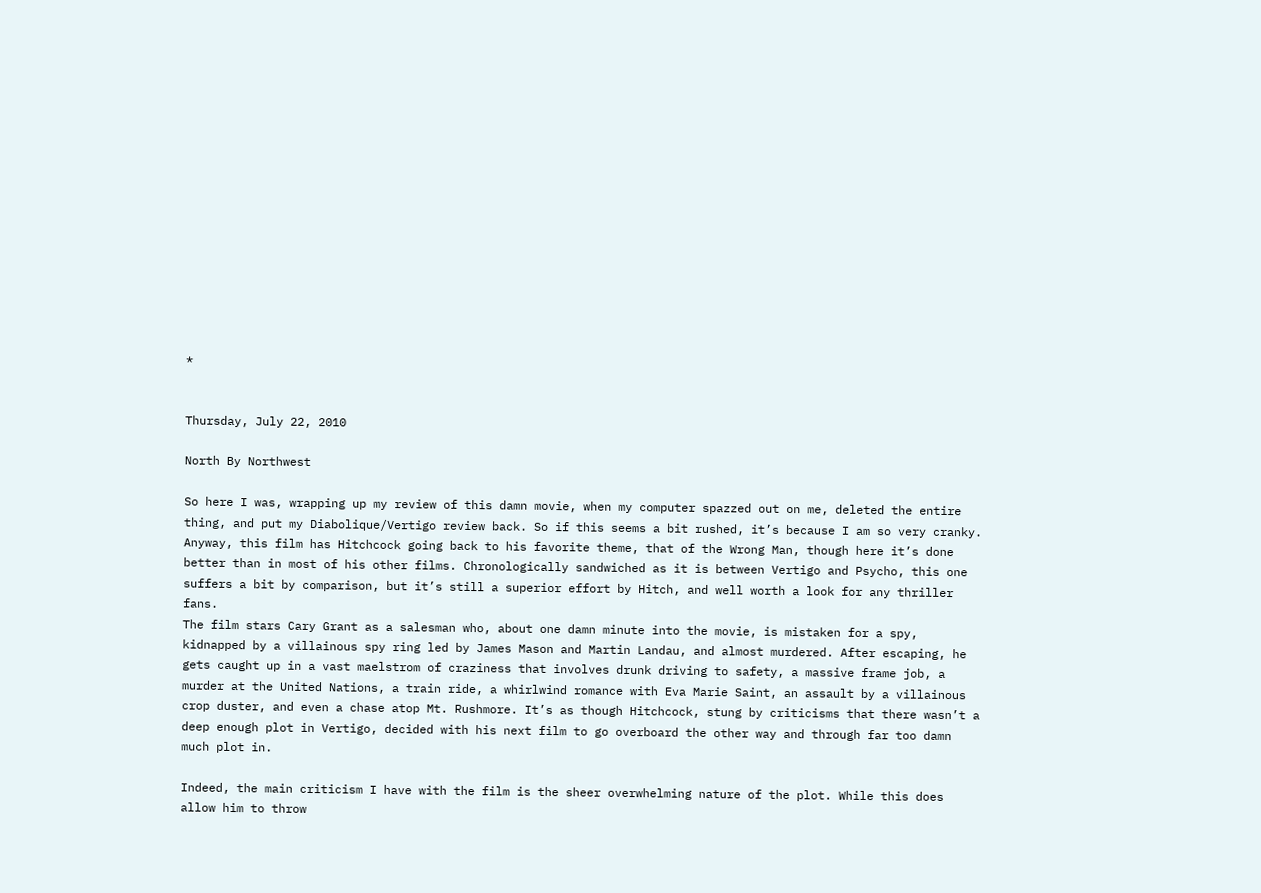*


Thursday, July 22, 2010

North By Northwest

So here I was, wrapping up my review of this damn movie, when my computer spazzed out on me, deleted the entire thing, and put my Diabolique/Vertigo review back. So if this seems a bit rushed, it’s because I am so very cranky. Anyway, this film has Hitchcock going back to his favorite theme, that of the Wrong Man, though here it’s done better than in most of his other films. Chronologically sandwiched as it is between Vertigo and Psycho, this one suffers a bit by comparison, but it’s still a superior effort by Hitch, and well worth a look for any thriller fans.
The film stars Cary Grant as a salesman who, about one damn minute into the movie, is mistaken for a spy, kidnapped by a villainous spy ring led by James Mason and Martin Landau, and almost murdered. After escaping, he gets caught up in a vast maelstrom of craziness that involves drunk driving to safety, a massive frame job, a murder at the United Nations, a train ride, a whirlwind romance with Eva Marie Saint, an assault by a villainous crop duster, and even a chase atop Mt. Rushmore. It’s as though Hitchcock, stung by criticisms that there wasn’t a deep enough plot in Vertigo, decided with his next film to go overboard the other way and through far too damn much plot in.

Indeed, the main criticism I have with the film is the sheer overwhelming nature of the plot. While this does allow him to throw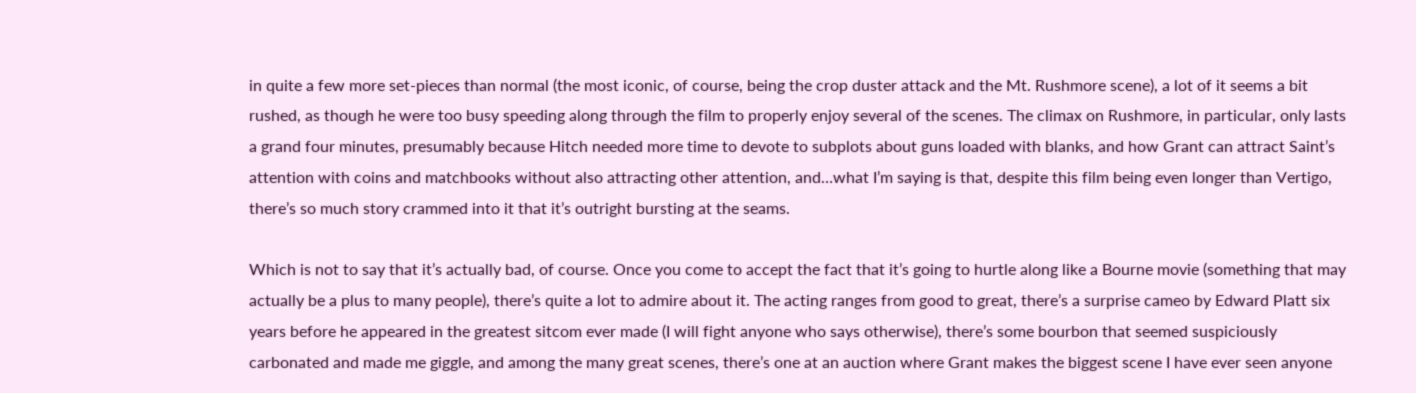in quite a few more set-pieces than normal (the most iconic, of course, being the crop duster attack and the Mt. Rushmore scene), a lot of it seems a bit rushed, as though he were too busy speeding along through the film to properly enjoy several of the scenes. The climax on Rushmore, in particular, only lasts a grand four minutes, presumably because Hitch needed more time to devote to subplots about guns loaded with blanks, and how Grant can attract Saint’s attention with coins and matchbooks without also attracting other attention, and…what I’m saying is that, despite this film being even longer than Vertigo, there’s so much story crammed into it that it’s outright bursting at the seams.

Which is not to say that it’s actually bad, of course. Once you come to accept the fact that it’s going to hurtle along like a Bourne movie (something that may actually be a plus to many people), there’s quite a lot to admire about it. The acting ranges from good to great, there’s a surprise cameo by Edward Platt six years before he appeared in the greatest sitcom ever made (I will fight anyone who says otherwise), there’s some bourbon that seemed suspiciously carbonated and made me giggle, and among the many great scenes, there’s one at an auction where Grant makes the biggest scene I have ever seen anyone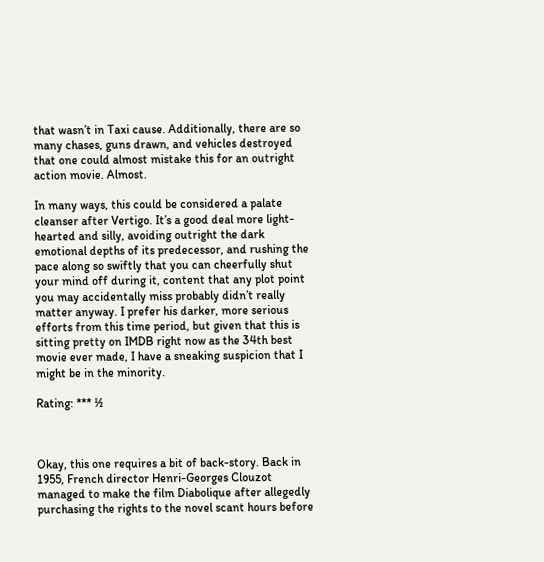that wasn’t in Taxi cause. Additionally, there are so many chases, guns drawn, and vehicles destroyed that one could almost mistake this for an outright action movie. Almost.

In many ways, this could be considered a palate cleanser after Vertigo. It’s a good deal more light-hearted and silly, avoiding outright the dark emotional depths of its predecessor, and rushing the pace along so swiftly that you can cheerfully shut your mind off during it, content that any plot point you may accidentally miss probably didn’t really matter anyway. I prefer his darker, more serious efforts from this time period, but given that this is sitting pretty on IMDB right now as the 34th best movie ever made, I have a sneaking suspicion that I might be in the minority.

Rating: *** ½



Okay, this one requires a bit of back-story. Back in 1955, French director Henri-Georges Clouzot managed to make the film Diabolique after allegedly purchasing the rights to the novel scant hours before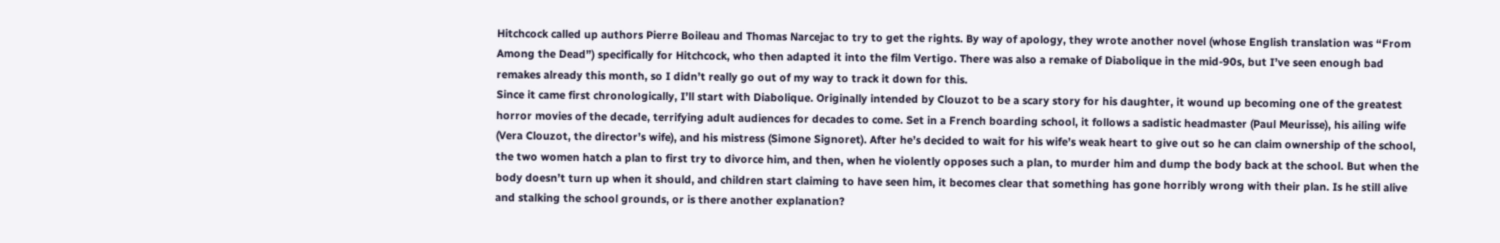Hitchcock called up authors Pierre Boileau and Thomas Narcejac to try to get the rights. By way of apology, they wrote another novel (whose English translation was “From Among the Dead”) specifically for Hitchcock, who then adapted it into the film Vertigo. There was also a remake of Diabolique in the mid-90s, but I’ve seen enough bad remakes already this month, so I didn’t really go out of my way to track it down for this.
Since it came first chronologically, I’ll start with Diabolique. Originally intended by Clouzot to be a scary story for his daughter, it wound up becoming one of the greatest horror movies of the decade, terrifying adult audiences for decades to come. Set in a French boarding school, it follows a sadistic headmaster (Paul Meurisse), his ailing wife (Vera Clouzot, the director’s wife), and his mistress (Simone Signoret). After he’s decided to wait for his wife’s weak heart to give out so he can claim ownership of the school, the two women hatch a plan to first try to divorce him, and then, when he violently opposes such a plan, to murder him and dump the body back at the school. But when the body doesn’t turn up when it should, and children start claiming to have seen him, it becomes clear that something has gone horribly wrong with their plan. Is he still alive and stalking the school grounds, or is there another explanation?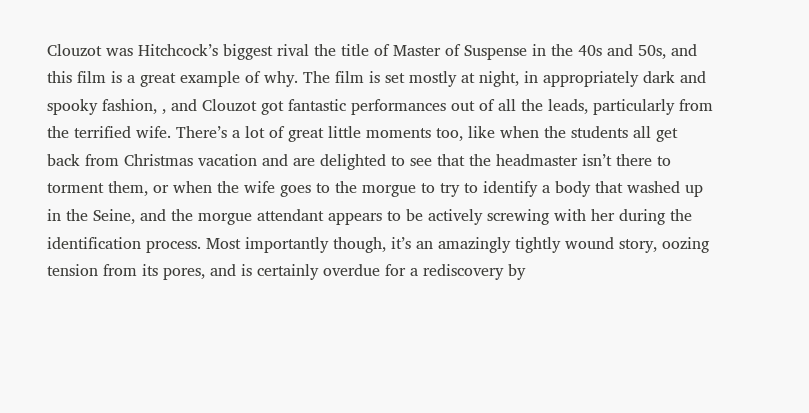Clouzot was Hitchcock’s biggest rival the title of Master of Suspense in the 40s and 50s, and this film is a great example of why. The film is set mostly at night, in appropriately dark and spooky fashion, , and Clouzot got fantastic performances out of all the leads, particularly from the terrified wife. There’s a lot of great little moments too, like when the students all get back from Christmas vacation and are delighted to see that the headmaster isn’t there to torment them, or when the wife goes to the morgue to try to identify a body that washed up in the Seine, and the morgue attendant appears to be actively screwing with her during the identification process. Most importantly though, it’s an amazingly tightly wound story, oozing tension from its pores, and is certainly overdue for a rediscovery by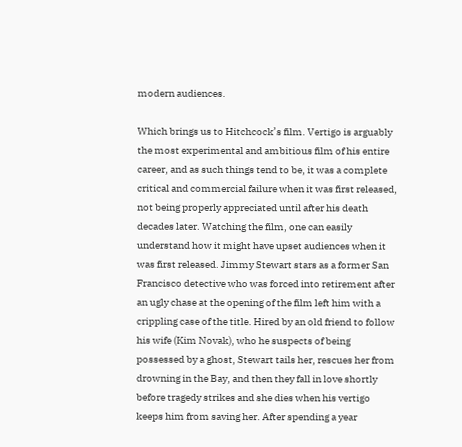modern audiences.

Which brings us to Hitchcock’s film. Vertigo is arguably the most experimental and ambitious film of his entire career, and as such things tend to be, it was a complete critical and commercial failure when it was first released, not being properly appreciated until after his death decades later. Watching the film, one can easily understand how it might have upset audiences when it was first released. Jimmy Stewart stars as a former San Francisco detective who was forced into retirement after an ugly chase at the opening of the film left him with a crippling case of the title. Hired by an old friend to follow his wife (Kim Novak), who he suspects of being possessed by a ghost, Stewart tails her, rescues her from drowning in the Bay, and then they fall in love shortly before tragedy strikes and she dies when his vertigo keeps him from saving her. After spending a year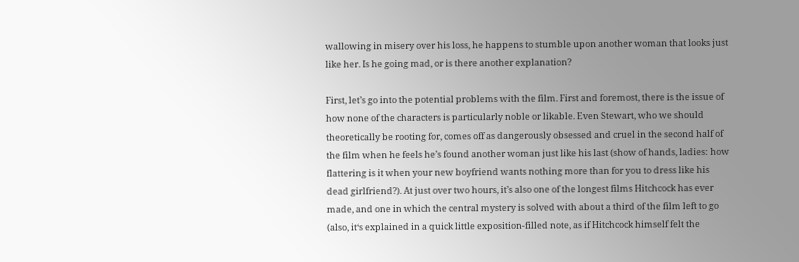wallowing in misery over his loss, he happens to stumble upon another woman that looks just like her. Is he going mad, or is there another explanation?

First, let’s go into the potential problems with the film. First and foremost, there is the issue of how none of the characters is particularly noble or likable. Even Stewart, who we should theoretically be rooting for, comes off as dangerously obsessed and cruel in the second half of the film when he feels he’s found another woman just like his last (show of hands, ladies: how flattering is it when your new boyfriend wants nothing more than for you to dress like his dead girlfriend?). At just over two hours, it’s also one of the longest films Hitchcock has ever made, and one in which the central mystery is solved with about a third of the film left to go (also, it‘s explained in a quick little exposition-filled note, as if Hitchcock himself felt the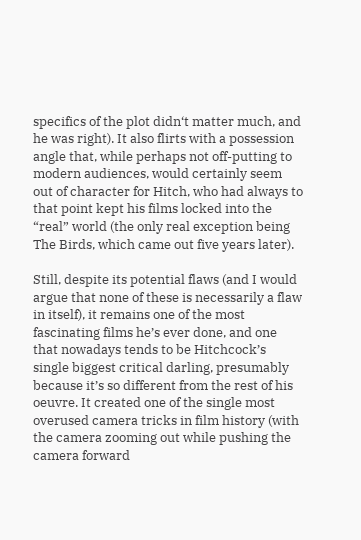specifics of the plot didn‘t matter much, and he was right). It also flirts with a possession angle that, while perhaps not off-putting to modern audiences, would certainly seem out of character for Hitch, who had always to that point kept his films locked into the “real” world (the only real exception being The Birds, which came out five years later).

Still, despite its potential flaws (and I would argue that none of these is necessarily a flaw in itself), it remains one of the most fascinating films he’s ever done, and one that nowadays tends to be Hitchcock’s single biggest critical darling, presumably because it’s so different from the rest of his oeuvre. It created one of the single most overused camera tricks in film history (with the camera zooming out while pushing the camera forward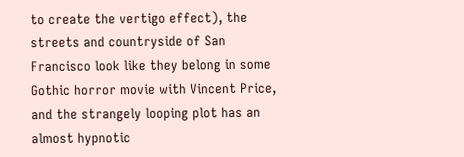to create the vertigo effect), the streets and countryside of San Francisco look like they belong in some Gothic horror movie with Vincent Price, and the strangely looping plot has an almost hypnotic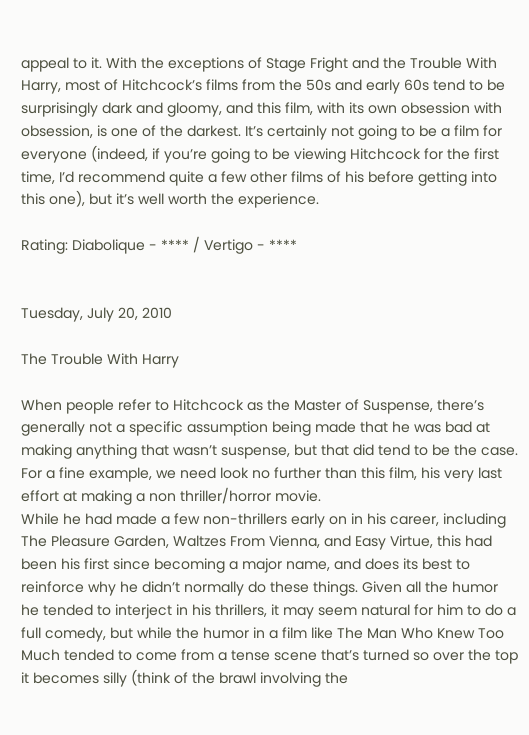appeal to it. With the exceptions of Stage Fright and the Trouble With Harry, most of Hitchcock’s films from the 50s and early 60s tend to be surprisingly dark and gloomy, and this film, with its own obsession with obsession, is one of the darkest. It’s certainly not going to be a film for everyone (indeed, if you’re going to be viewing Hitchcock for the first time, I’d recommend quite a few other films of his before getting into this one), but it’s well worth the experience.

Rating: Diabolique - **** / Vertigo - ****


Tuesday, July 20, 2010

The Trouble With Harry

When people refer to Hitchcock as the Master of Suspense, there’s generally not a specific assumption being made that he was bad at making anything that wasn’t suspense, but that did tend to be the case. For a fine example, we need look no further than this film, his very last effort at making a non thriller/horror movie.
While he had made a few non-thrillers early on in his career, including The Pleasure Garden, Waltzes From Vienna, and Easy Virtue, this had been his first since becoming a major name, and does its best to reinforce why he didn’t normally do these things. Given all the humor he tended to interject in his thrillers, it may seem natural for him to do a full comedy, but while the humor in a film like The Man Who Knew Too Much tended to come from a tense scene that’s turned so over the top it becomes silly (think of the brawl involving the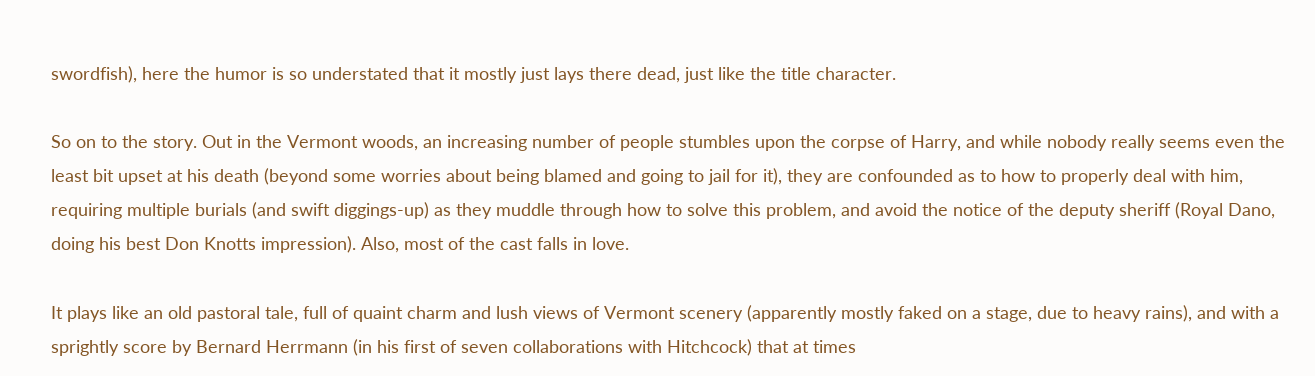swordfish), here the humor is so understated that it mostly just lays there dead, just like the title character.

So on to the story. Out in the Vermont woods, an increasing number of people stumbles upon the corpse of Harry, and while nobody really seems even the least bit upset at his death (beyond some worries about being blamed and going to jail for it), they are confounded as to how to properly deal with him, requiring multiple burials (and swift diggings-up) as they muddle through how to solve this problem, and avoid the notice of the deputy sheriff (Royal Dano, doing his best Don Knotts impression). Also, most of the cast falls in love.

It plays like an old pastoral tale, full of quaint charm and lush views of Vermont scenery (apparently mostly faked on a stage, due to heavy rains), and with a sprightly score by Bernard Herrmann (in his first of seven collaborations with Hitchcock) that at times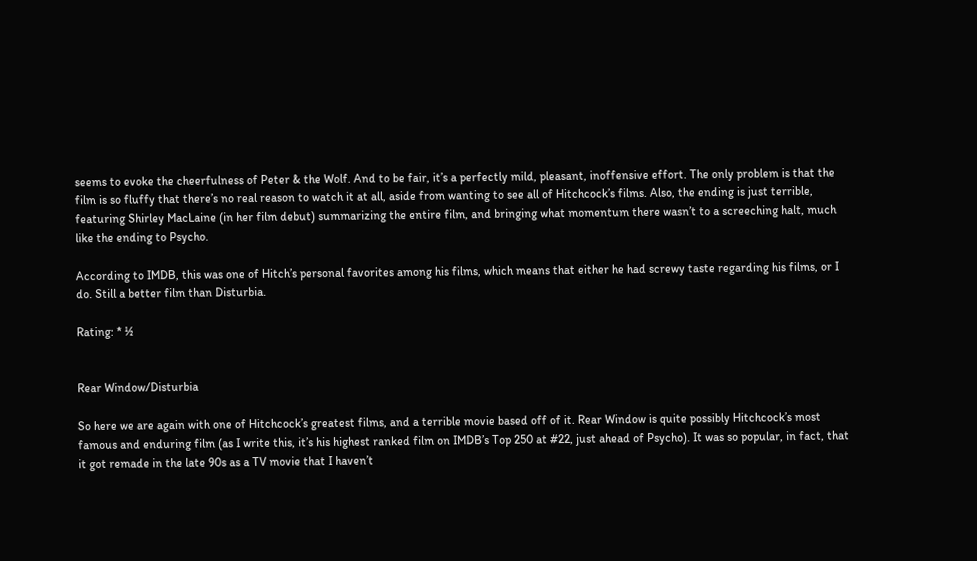seems to evoke the cheerfulness of Peter & the Wolf. And to be fair, it’s a perfectly mild, pleasant, inoffensive effort. The only problem is that the film is so fluffy that there’s no real reason to watch it at all, aside from wanting to see all of Hitchcock’s films. Also, the ending is just terrible, featuring Shirley MacLaine (in her film debut) summarizing the entire film, and bringing what momentum there wasn’t to a screeching halt, much like the ending to Psycho.

According to IMDB, this was one of Hitch’s personal favorites among his films, which means that either he had screwy taste regarding his films, or I do. Still a better film than Disturbia.

Rating: * ½


Rear Window/Disturbia

So here we are again with one of Hitchcock’s greatest films, and a terrible movie based off of it. Rear Window is quite possibly Hitchcock’s most famous and enduring film (as I write this, it’s his highest ranked film on IMDB’s Top 250 at #22, just ahead of Psycho). It was so popular, in fact, that it got remade in the late 90s as a TV movie that I haven’t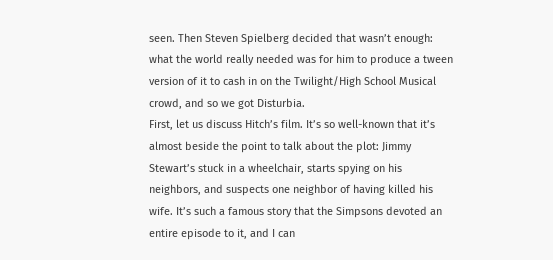seen. Then Steven Spielberg decided that wasn’t enough: what the world really needed was for him to produce a tween version of it to cash in on the Twilight/High School Musical crowd, and so we got Disturbia.
First, let us discuss Hitch’s film. It’s so well-known that it’s almost beside the point to talk about the plot: Jimmy Stewart’s stuck in a wheelchair, starts spying on his neighbors, and suspects one neighbor of having killed his wife. It’s such a famous story that the Simpsons devoted an entire episode to it, and I can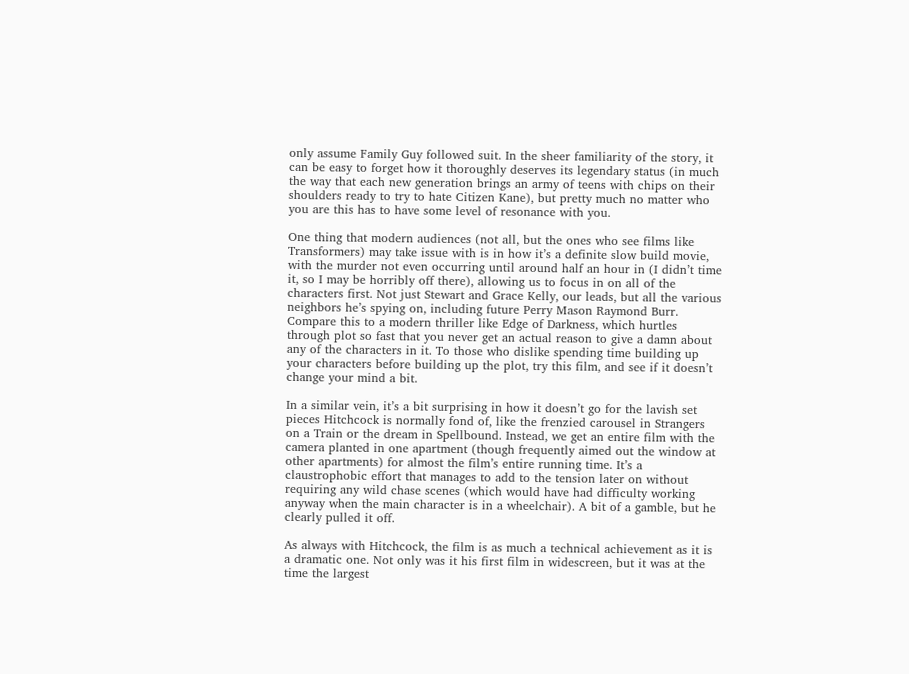only assume Family Guy followed suit. In the sheer familiarity of the story, it can be easy to forget how it thoroughly deserves its legendary status (in much the way that each new generation brings an army of teens with chips on their shoulders ready to try to hate Citizen Kane), but pretty much no matter who you are this has to have some level of resonance with you.

One thing that modern audiences (not all, but the ones who see films like Transformers) may take issue with is in how it’s a definite slow build movie, with the murder not even occurring until around half an hour in (I didn’t time it, so I may be horribly off there), allowing us to focus in on all of the characters first. Not just Stewart and Grace Kelly, our leads, but all the various neighbors he’s spying on, including future Perry Mason Raymond Burr. Compare this to a modern thriller like Edge of Darkness, which hurtles through plot so fast that you never get an actual reason to give a damn about any of the characters in it. To those who dislike spending time building up your characters before building up the plot, try this film, and see if it doesn’t change your mind a bit.

In a similar vein, it’s a bit surprising in how it doesn’t go for the lavish set pieces Hitchcock is normally fond of, like the frenzied carousel in Strangers on a Train or the dream in Spellbound. Instead, we get an entire film with the camera planted in one apartment (though frequently aimed out the window at other apartments) for almost the film’s entire running time. It’s a claustrophobic effort that manages to add to the tension later on without requiring any wild chase scenes (which would have had difficulty working anyway when the main character is in a wheelchair). A bit of a gamble, but he clearly pulled it off.

As always with Hitchcock, the film is as much a technical achievement as it is a dramatic one. Not only was it his first film in widescreen, but it was at the time the largest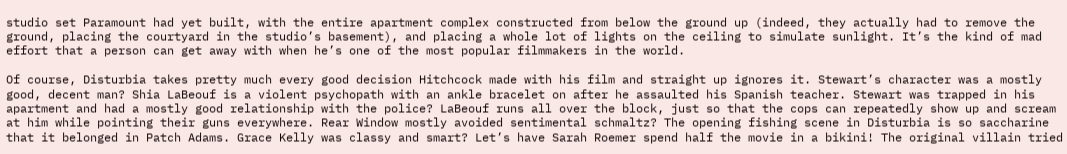studio set Paramount had yet built, with the entire apartment complex constructed from below the ground up (indeed, they actually had to remove the ground, placing the courtyard in the studio’s basement), and placing a whole lot of lights on the ceiling to simulate sunlight. It’s the kind of mad effort that a person can get away with when he’s one of the most popular filmmakers in the world.

Of course, Disturbia takes pretty much every good decision Hitchcock made with his film and straight up ignores it. Stewart’s character was a mostly good, decent man? Shia LaBeouf is a violent psychopath with an ankle bracelet on after he assaulted his Spanish teacher. Stewart was trapped in his apartment and had a mostly good relationship with the police? LaBeouf runs all over the block, just so that the cops can repeatedly show up and scream at him while pointing their guns everywhere. Rear Window mostly avoided sentimental schmaltz? The opening fishing scene in Disturbia is so saccharine that it belonged in Patch Adams. Grace Kelly was classy and smart? Let’s have Sarah Roemer spend half the movie in a bikini! The original villain tried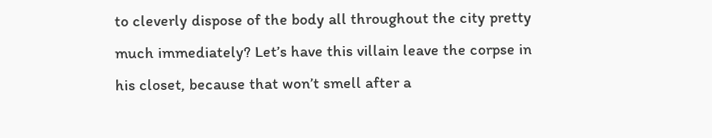to cleverly dispose of the body all throughout the city pretty much immediately? Let’s have this villain leave the corpse in his closet, because that won’t smell after a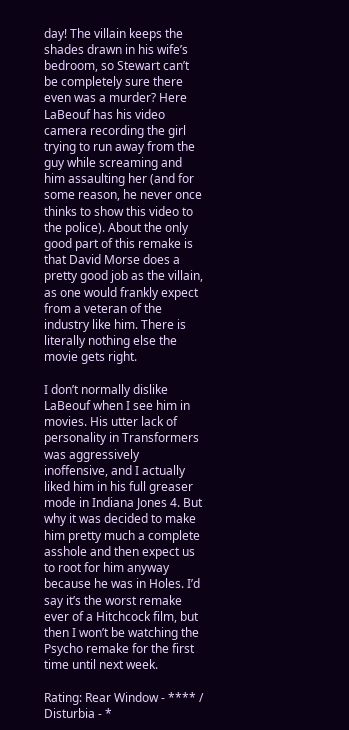day! The villain keeps the shades drawn in his wife’s bedroom, so Stewart can’t be completely sure there even was a murder? Here LaBeouf has his video camera recording the girl trying to run away from the guy while screaming and him assaulting her (and for some reason, he never once thinks to show this video to the police). About the only good part of this remake is that David Morse does a pretty good job as the villain, as one would frankly expect from a veteran of the industry like him. There is literally nothing else the movie gets right.

I don’t normally dislike LaBeouf when I see him in movies. His utter lack of personality in Transformers was aggressively inoffensive, and I actually liked him in his full greaser mode in Indiana Jones 4. But why it was decided to make him pretty much a complete asshole and then expect us to root for him anyway because he was in Holes. I’d say it’s the worst remake ever of a Hitchcock film, but then I won’t be watching the Psycho remake for the first time until next week.

Rating: Rear Window - **** / Disturbia - *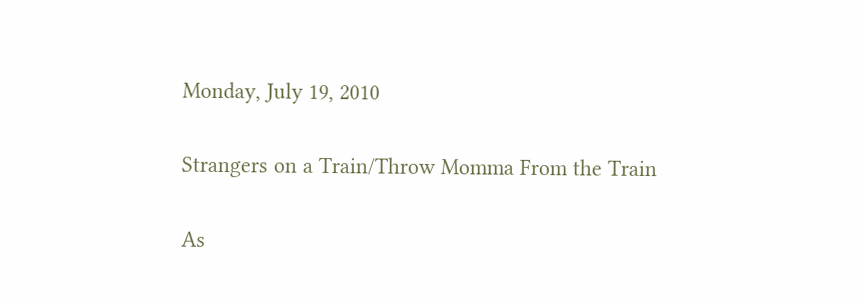Monday, July 19, 2010

Strangers on a Train/Throw Momma From the Train

As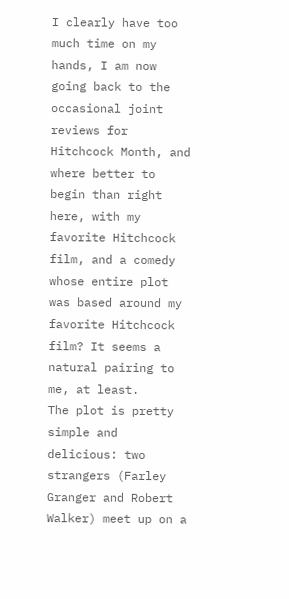I clearly have too much time on my hands, I am now going back to the occasional joint reviews for Hitchcock Month, and where better to begin than right here, with my favorite Hitchcock film, and a comedy whose entire plot was based around my favorite Hitchcock film? It seems a natural pairing to me, at least.
The plot is pretty simple and delicious: two strangers (Farley Granger and Robert Walker) meet up on a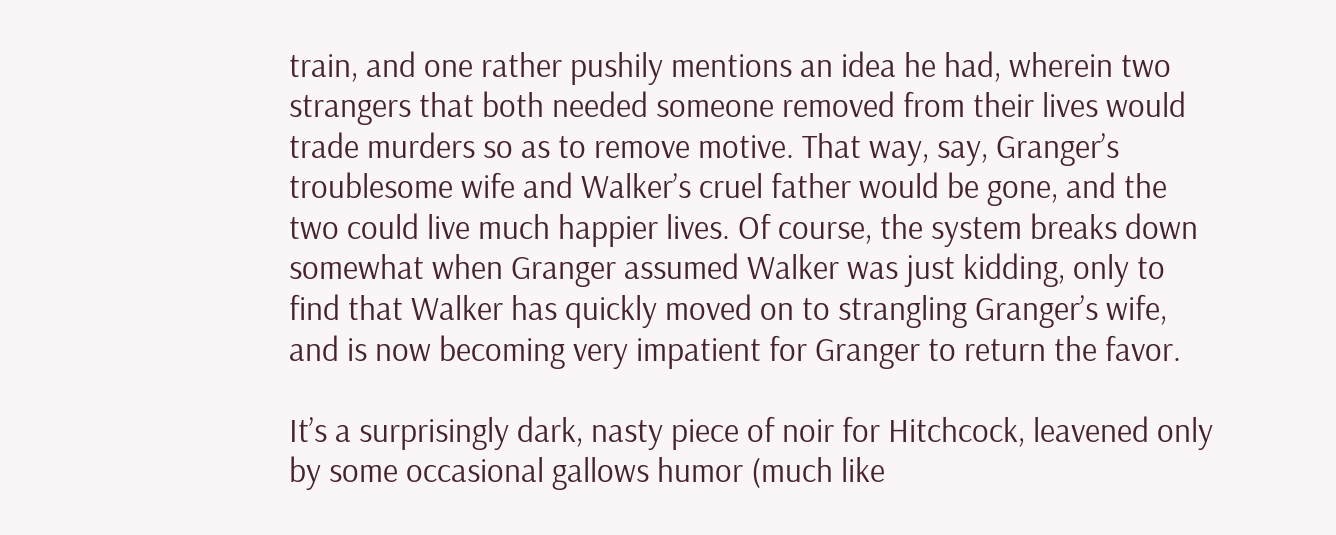train, and one rather pushily mentions an idea he had, wherein two strangers that both needed someone removed from their lives would trade murders so as to remove motive. That way, say, Granger’s troublesome wife and Walker’s cruel father would be gone, and the two could live much happier lives. Of course, the system breaks down somewhat when Granger assumed Walker was just kidding, only to find that Walker has quickly moved on to strangling Granger’s wife, and is now becoming very impatient for Granger to return the favor.

It’s a surprisingly dark, nasty piece of noir for Hitchcock, leavened only by some occasional gallows humor (much like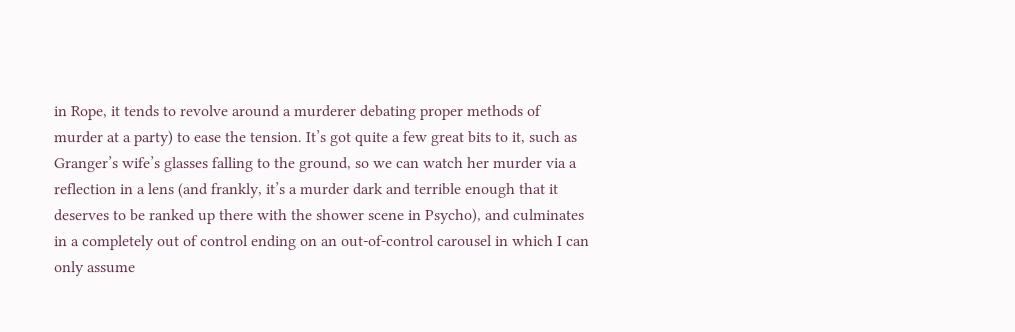in Rope, it tends to revolve around a murderer debating proper methods of murder at a party) to ease the tension. It’s got quite a few great bits to it, such as Granger’s wife’s glasses falling to the ground, so we can watch her murder via a reflection in a lens (and frankly, it’s a murder dark and terrible enough that it deserves to be ranked up there with the shower scene in Psycho), and culminates in a completely out of control ending on an out-of-control carousel in which I can only assume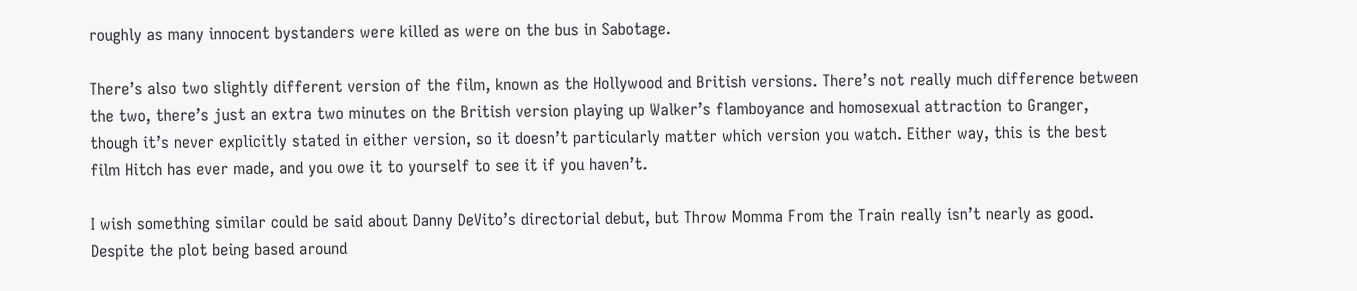roughly as many innocent bystanders were killed as were on the bus in Sabotage.

There’s also two slightly different version of the film, known as the Hollywood and British versions. There’s not really much difference between the two, there’s just an extra two minutes on the British version playing up Walker’s flamboyance and homosexual attraction to Granger, though it’s never explicitly stated in either version, so it doesn’t particularly matter which version you watch. Either way, this is the best film Hitch has ever made, and you owe it to yourself to see it if you haven’t.

I wish something similar could be said about Danny DeVito’s directorial debut, but Throw Momma From the Train really isn’t nearly as good. Despite the plot being based around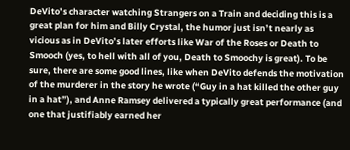DeVito’s character watching Strangers on a Train and deciding this is a great plan for him and Billy Crystal, the humor just isn’t nearly as vicious as in DeVito’s later efforts like War of the Roses or Death to Smooch (yes, to hell with all of you, Death to Smoochy is great). To be sure, there are some good lines, like when DeVito defends the motivation of the murderer in the story he wrote (“Guy in a hat killed the other guy in a hat”), and Anne Ramsey delivered a typically great performance (and one that justifiably earned her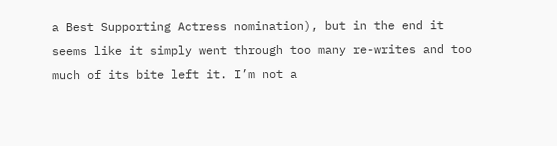a Best Supporting Actress nomination), but in the end it seems like it simply went through too many re-writes and too much of its bite left it. I’m not a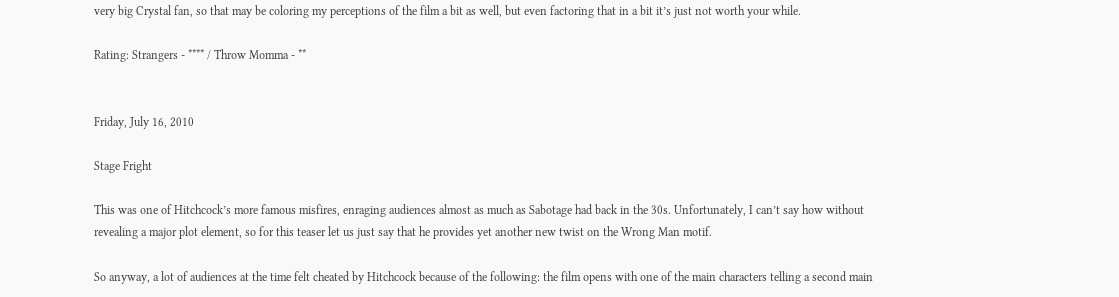very big Crystal fan, so that may be coloring my perceptions of the film a bit as well, but even factoring that in a bit it’s just not worth your while.

Rating: Strangers - **** / Throw Momma - **


Friday, July 16, 2010

Stage Fright

This was one of Hitchcock’s more famous misfires, enraging audiences almost as much as Sabotage had back in the 30s. Unfortunately, I can’t say how without revealing a major plot element, so for this teaser let us just say that he provides yet another new twist on the Wrong Man motif.

So anyway, a lot of audiences at the time felt cheated by Hitchcock because of the following: the film opens with one of the main characters telling a second main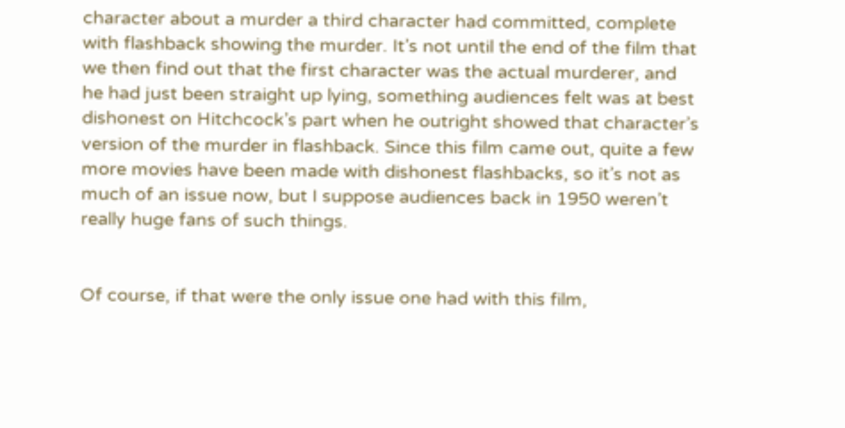character about a murder a third character had committed, complete with flashback showing the murder. It’s not until the end of the film that we then find out that the first character was the actual murderer, and he had just been straight up lying, something audiences felt was at best dishonest on Hitchcock’s part when he outright showed that character’s version of the murder in flashback. Since this film came out, quite a few more movies have been made with dishonest flashbacks, so it’s not as much of an issue now, but I suppose audiences back in 1950 weren’t really huge fans of such things.


Of course, if that were the only issue one had with this film,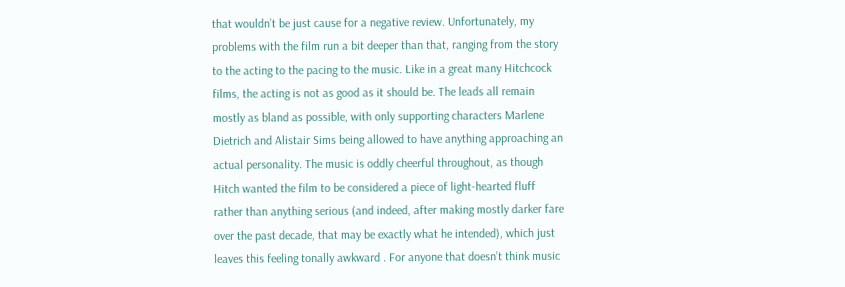that wouldn’t be just cause for a negative review. Unfortunately, my problems with the film run a bit deeper than that, ranging from the story to the acting to the pacing to the music. Like in a great many Hitchcock films, the acting is not as good as it should be. The leads all remain mostly as bland as possible, with only supporting characters Marlene Dietrich and Alistair Sims being allowed to have anything approaching an actual personality. The music is oddly cheerful throughout, as though Hitch wanted the film to be considered a piece of light-hearted fluff rather than anything serious (and indeed, after making mostly darker fare over the past decade, that may be exactly what he intended), which just leaves this feeling tonally awkward . For anyone that doesn’t think music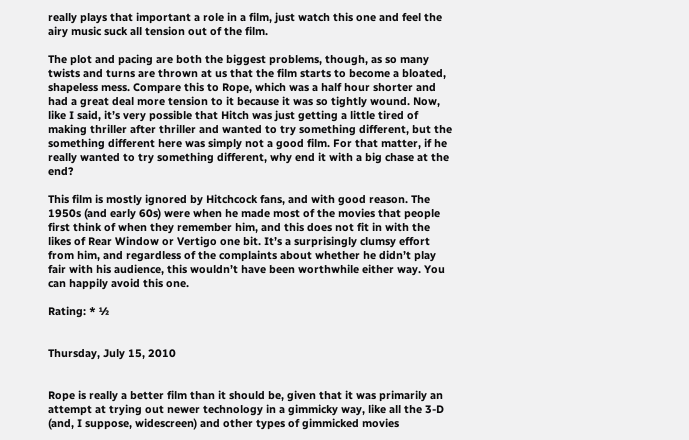really plays that important a role in a film, just watch this one and feel the airy music suck all tension out of the film.

The plot and pacing are both the biggest problems, though, as so many twists and turns are thrown at us that the film starts to become a bloated, shapeless mess. Compare this to Rope, which was a half hour shorter and had a great deal more tension to it because it was so tightly wound. Now, like I said, it’s very possible that Hitch was just getting a little tired of making thriller after thriller and wanted to try something different, but the something different here was simply not a good film. For that matter, if he really wanted to try something different, why end it with a big chase at the end?

This film is mostly ignored by Hitchcock fans, and with good reason. The 1950s (and early 60s) were when he made most of the movies that people first think of when they remember him, and this does not fit in with the likes of Rear Window or Vertigo one bit. It’s a surprisingly clumsy effort from him, and regardless of the complaints about whether he didn’t play fair with his audience, this wouldn’t have been worthwhile either way. You can happily avoid this one.

Rating: * ½


Thursday, July 15, 2010


Rope is really a better film than it should be, given that it was primarily an attempt at trying out newer technology in a gimmicky way, like all the 3-D (and, I suppose, widescreen) and other types of gimmicked movies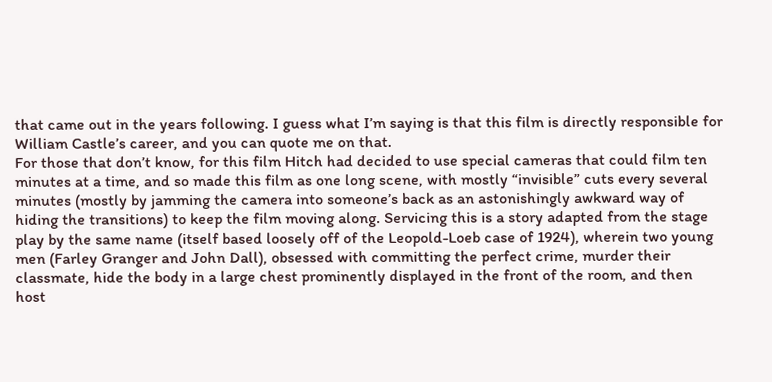that came out in the years following. I guess what I’m saying is that this film is directly responsible for William Castle’s career, and you can quote me on that.
For those that don’t know, for this film Hitch had decided to use special cameras that could film ten minutes at a time, and so made this film as one long scene, with mostly “invisible” cuts every several minutes (mostly by jamming the camera into someone’s back as an astonishingly awkward way of hiding the transitions) to keep the film moving along. Servicing this is a story adapted from the stage play by the same name (itself based loosely off of the Leopold-Loeb case of 1924), wherein two young men (Farley Granger and John Dall), obsessed with committing the perfect crime, murder their classmate, hide the body in a large chest prominently displayed in the front of the room, and then host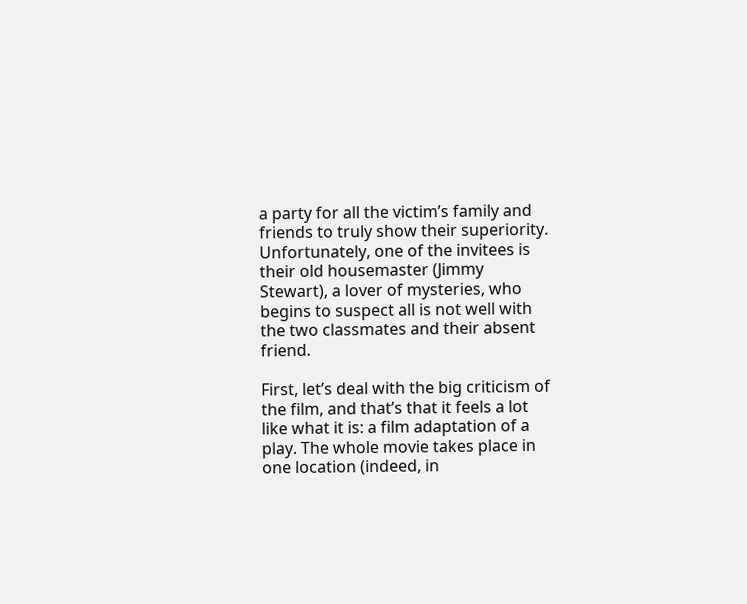a party for all the victim’s family and friends to truly show their superiority. Unfortunately, one of the invitees is their old housemaster (Jimmy Stewart), a lover of mysteries, who begins to suspect all is not well with the two classmates and their absent friend.

First, let’s deal with the big criticism of the film, and that’s that it feels a lot like what it is: a film adaptation of a play. The whole movie takes place in one location (indeed, in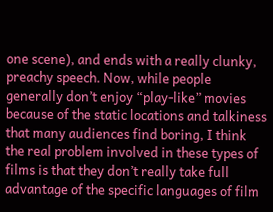one scene), and ends with a really clunky, preachy speech. Now, while people generally don’t enjoy “play-like” movies because of the static locations and talkiness that many audiences find boring, I think the real problem involved in these types of films is that they don’t really take full advantage of the specific languages of film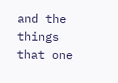and the things that one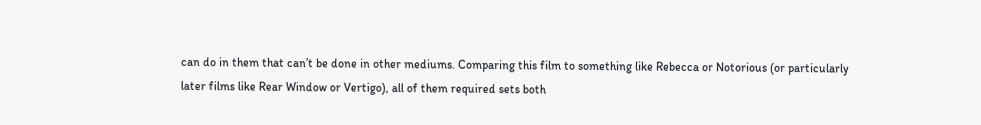can do in them that can’t be done in other mediums. Comparing this film to something like Rebecca or Notorious (or particularly later films like Rear Window or Vertigo), all of them required sets both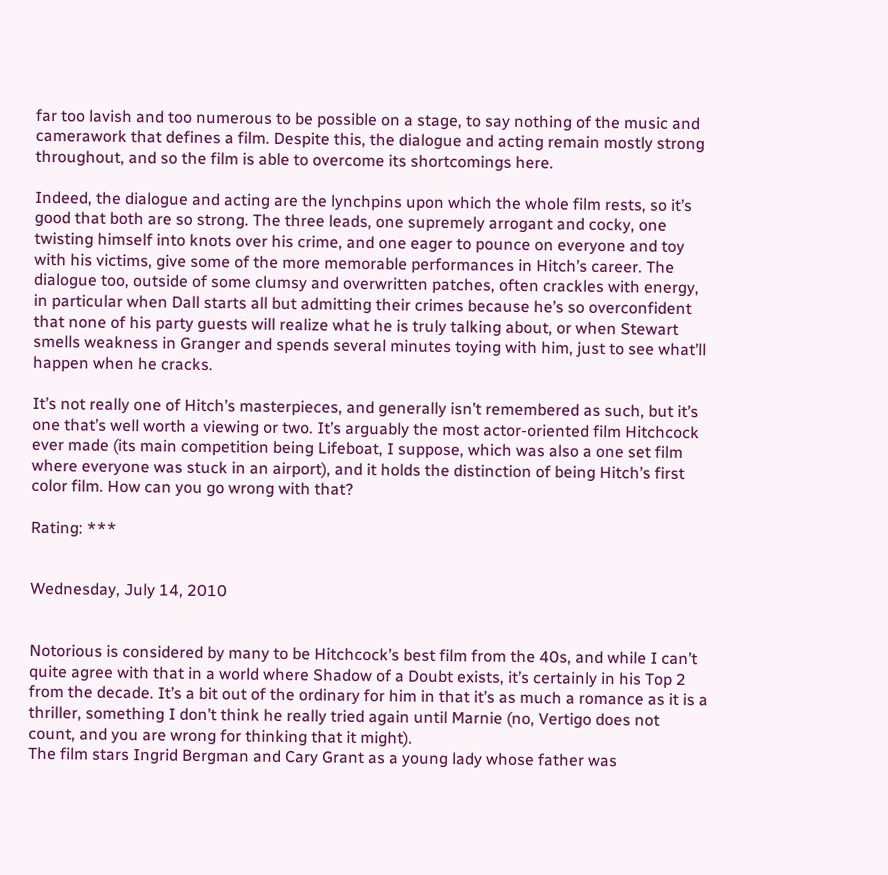far too lavish and too numerous to be possible on a stage, to say nothing of the music and camerawork that defines a film. Despite this, the dialogue and acting remain mostly strong throughout, and so the film is able to overcome its shortcomings here.

Indeed, the dialogue and acting are the lynchpins upon which the whole film rests, so it’s good that both are so strong. The three leads, one supremely arrogant and cocky, one twisting himself into knots over his crime, and one eager to pounce on everyone and toy with his victims, give some of the more memorable performances in Hitch’s career. The dialogue too, outside of some clumsy and overwritten patches, often crackles with energy, in particular when Dall starts all but admitting their crimes because he’s so overconfident that none of his party guests will realize what he is truly talking about, or when Stewart smells weakness in Granger and spends several minutes toying with him, just to see what’ll happen when he cracks.

It’s not really one of Hitch’s masterpieces, and generally isn’t remembered as such, but it’s one that’s well worth a viewing or two. It’s arguably the most actor-oriented film Hitchcock ever made (its main competition being Lifeboat, I suppose, which was also a one set film where everyone was stuck in an airport), and it holds the distinction of being Hitch’s first color film. How can you go wrong with that?

Rating: ***


Wednesday, July 14, 2010


Notorious is considered by many to be Hitchcock’s best film from the 40s, and while I can’t quite agree with that in a world where Shadow of a Doubt exists, it’s certainly in his Top 2 from the decade. It’s a bit out of the ordinary for him in that it’s as much a romance as it is a thriller, something I don’t think he really tried again until Marnie (no, Vertigo does not count, and you are wrong for thinking that it might).
The film stars Ingrid Bergman and Cary Grant as a young lady whose father was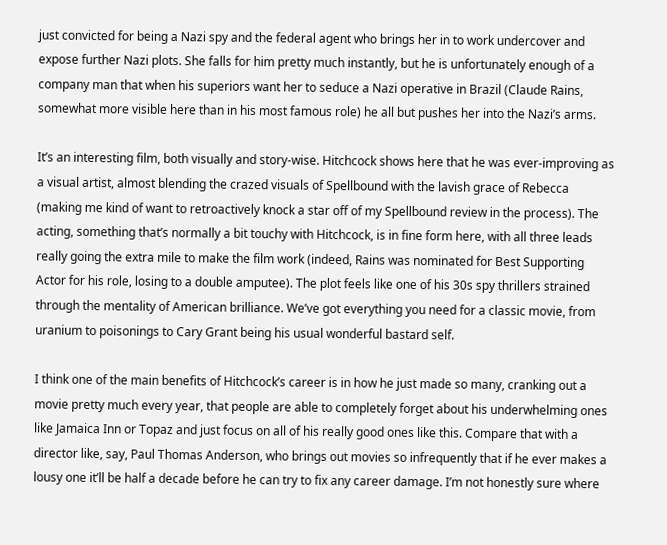just convicted for being a Nazi spy and the federal agent who brings her in to work undercover and expose further Nazi plots. She falls for him pretty much instantly, but he is unfortunately enough of a company man that when his superiors want her to seduce a Nazi operative in Brazil (Claude Rains, somewhat more visible here than in his most famous role) he all but pushes her into the Nazi’s arms.

It’s an interesting film, both visually and story-wise. Hitchcock shows here that he was ever-improving as a visual artist, almost blending the crazed visuals of Spellbound with the lavish grace of Rebecca (making me kind of want to retroactively knock a star off of my Spellbound review in the process). The acting, something that’s normally a bit touchy with Hitchcock, is in fine form here, with all three leads really going the extra mile to make the film work (indeed, Rains was nominated for Best Supporting Actor for his role, losing to a double amputee). The plot feels like one of his 30s spy thrillers strained through the mentality of American brilliance. We’ve got everything you need for a classic movie, from uranium to poisonings to Cary Grant being his usual wonderful bastard self.

I think one of the main benefits of Hitchcock’s career is in how he just made so many, cranking out a movie pretty much every year, that people are able to completely forget about his underwhelming ones like Jamaica Inn or Topaz and just focus on all of his really good ones like this. Compare that with a director like, say, Paul Thomas Anderson, who brings out movies so infrequently that if he ever makes a lousy one it’ll be half a decade before he can try to fix any career damage. I’m not honestly sure where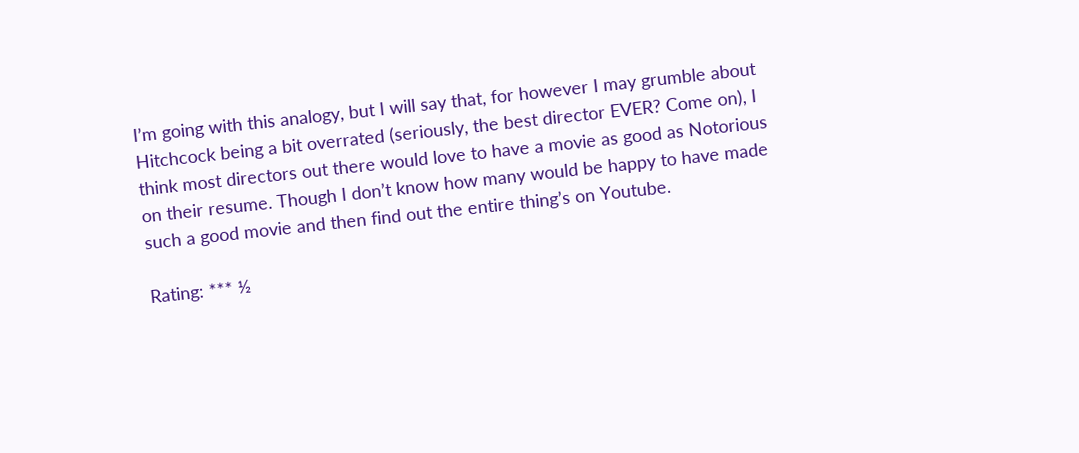I’m going with this analogy, but I will say that, for however I may grumble about Hitchcock being a bit overrated (seriously, the best director EVER? Come on), I think most directors out there would love to have a movie as good as Notorious on their resume. Though I don’t know how many would be happy to have made such a good movie and then find out the entire thing’s on Youtube.

Rating: *** ½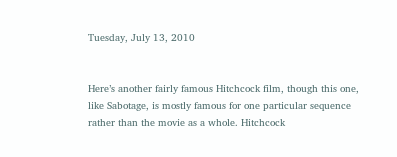Tuesday, July 13, 2010


Here’s another fairly famous Hitchcock film, though this one, like Sabotage, is mostly famous for one particular sequence rather than the movie as a whole. Hitchcock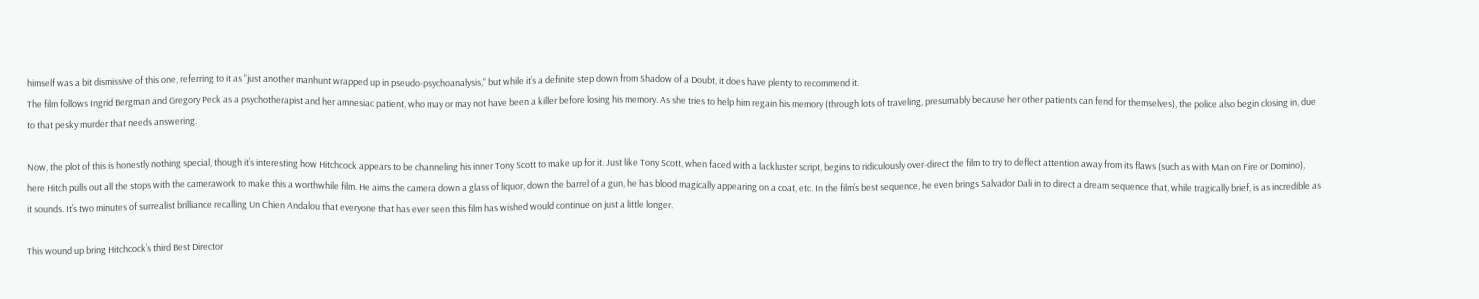himself was a bit dismissive of this one, referring to it as "just another manhunt wrapped up in pseudo-psychoanalysis," but while it’s a definite step down from Shadow of a Doubt, it does have plenty to recommend it.
The film follows Ingrid Bergman and Gregory Peck as a psychotherapist and her amnesiac patient, who may or may not have been a killer before losing his memory. As she tries to help him regain his memory (through lots of traveling, presumably because her other patients can fend for themselves), the police also begin closing in, due to that pesky murder that needs answering.

Now, the plot of this is honestly nothing special, though it’s interesting how Hitchcock appears to be channeling his inner Tony Scott to make up for it. Just like Tony Scott, when faced with a lackluster script, begins to ridiculously over-direct the film to try to deflect attention away from its flaws (such as with Man on Fire or Domino), here Hitch pulls out all the stops with the camerawork to make this a worthwhile film. He aims the camera down a glass of liquor, down the barrel of a gun, he has blood magically appearing on a coat, etc. In the film’s best sequence, he even brings Salvador Dali in to direct a dream sequence that, while tragically brief, is as incredible as it sounds. It’s two minutes of surrealist brilliance recalling Un Chien Andalou that everyone that has ever seen this film has wished would continue on just a little longer.

This wound up bring Hitchcock’s third Best Director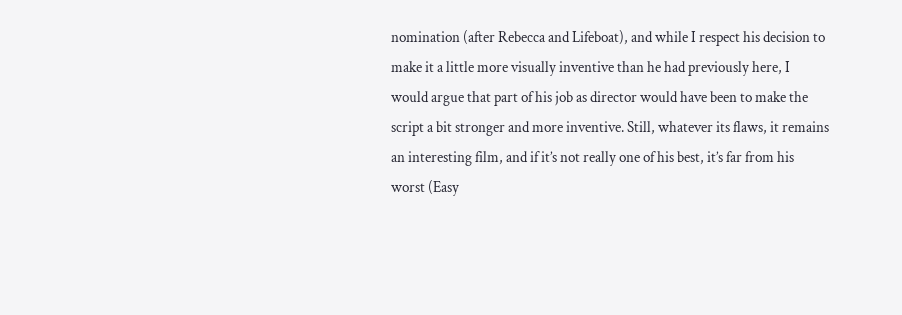nomination (after Rebecca and Lifeboat), and while I respect his decision to make it a little more visually inventive than he had previously here, I would argue that part of his job as director would have been to make the script a bit stronger and more inventive. Still, whatever its flaws, it remains an interesting film, and if it’s not really one of his best, it’s far from his worst (Easy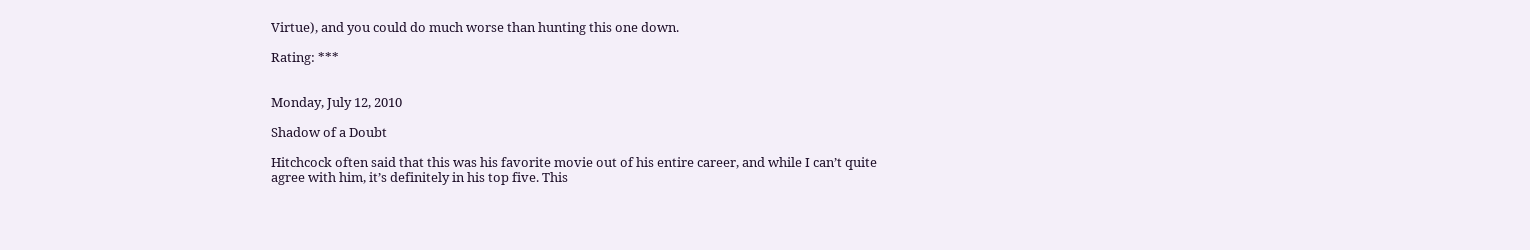Virtue), and you could do much worse than hunting this one down.

Rating: ***


Monday, July 12, 2010

Shadow of a Doubt

Hitchcock often said that this was his favorite movie out of his entire career, and while I can’t quite agree with him, it’s definitely in his top five. This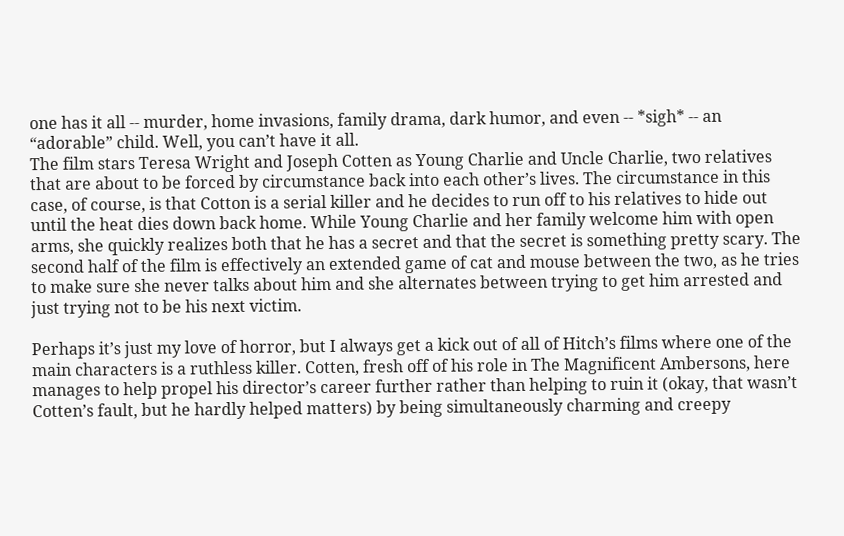one has it all -- murder, home invasions, family drama, dark humor, and even -- *sigh* -- an “adorable” child. Well, you can’t have it all.
The film stars Teresa Wright and Joseph Cotten as Young Charlie and Uncle Charlie, two relatives that are about to be forced by circumstance back into each other’s lives. The circumstance in this case, of course, is that Cotton is a serial killer and he decides to run off to his relatives to hide out until the heat dies down back home. While Young Charlie and her family welcome him with open arms, she quickly realizes both that he has a secret and that the secret is something pretty scary. The second half of the film is effectively an extended game of cat and mouse between the two, as he tries to make sure she never talks about him and she alternates between trying to get him arrested and just trying not to be his next victim.

Perhaps it’s just my love of horror, but I always get a kick out of all of Hitch’s films where one of the main characters is a ruthless killer. Cotten, fresh off of his role in The Magnificent Ambersons, here manages to help propel his director’s career further rather than helping to ruin it (okay, that wasn’t Cotten’s fault, but he hardly helped matters) by being simultaneously charming and creepy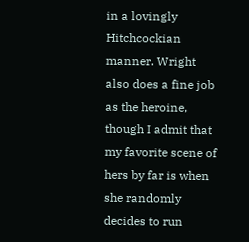in a lovingly Hitchcockian manner. Wright also does a fine job as the heroine, though I admit that my favorite scene of hers by far is when she randomly decides to run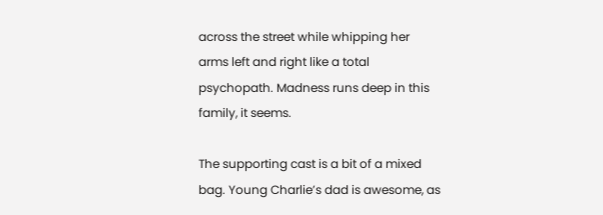across the street while whipping her arms left and right like a total psychopath. Madness runs deep in this family, it seems.

The supporting cast is a bit of a mixed bag. Young Charlie’s dad is awesome, as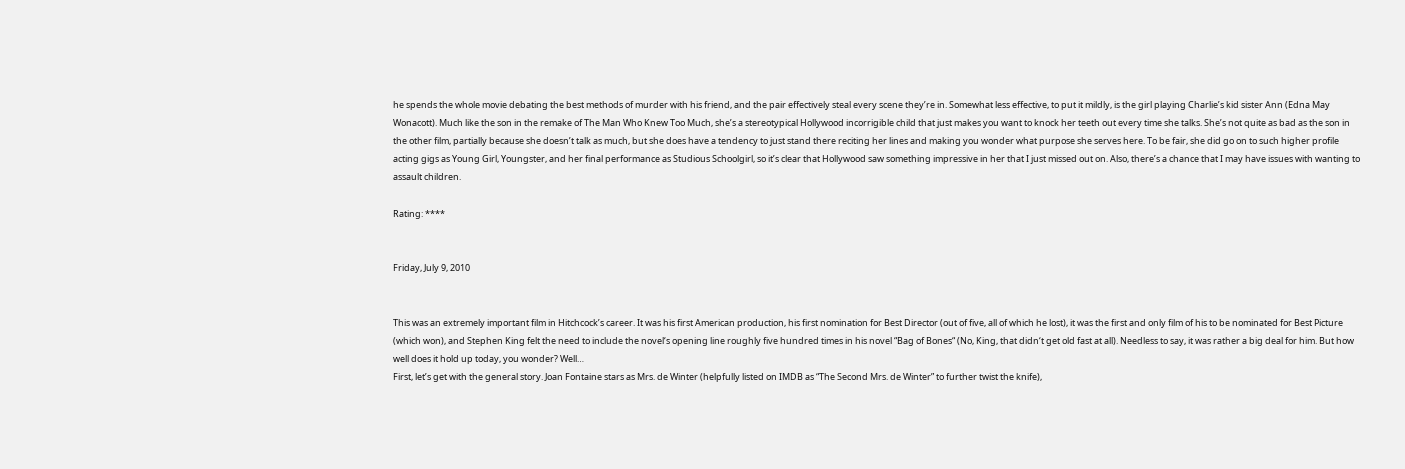he spends the whole movie debating the best methods of murder with his friend, and the pair effectively steal every scene they’re in. Somewhat less effective, to put it mildly, is the girl playing Charlie’s kid sister Ann (Edna May Wonacott). Much like the son in the remake of The Man Who Knew Too Much, she’s a stereotypical Hollywood incorrigible child that just makes you want to knock her teeth out every time she talks. She’s not quite as bad as the son in the other film, partially because she doesn’t talk as much, but she does have a tendency to just stand there reciting her lines and making you wonder what purpose she serves here. To be fair, she did go on to such higher profile acting gigs as Young Girl, Youngster, and her final performance as Studious Schoolgirl, so it’s clear that Hollywood saw something impressive in her that I just missed out on. Also, there’s a chance that I may have issues with wanting to assault children.

Rating: ****


Friday, July 9, 2010


This was an extremely important film in Hitchcock’s career. It was his first American production, his first nomination for Best Director (out of five, all of which he lost), it was the first and only film of his to be nominated for Best Picture (which won), and Stephen King felt the need to include the novel‘s opening line roughly five hundred times in his novel “Bag of Bones“ (No, King, that didn‘t get old fast at all). Needless to say, it was rather a big deal for him. But how well does it hold up today, you wonder? Well…
First, let’s get with the general story. Joan Fontaine stars as Mrs. de Winter (helpfully listed on IMDB as “The Second Mrs. de Winter” to further twist the knife),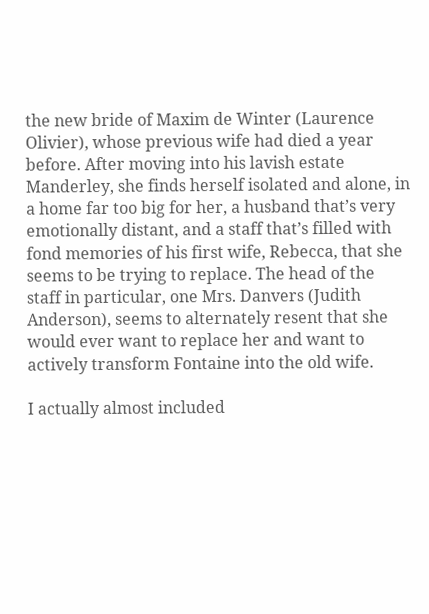the new bride of Maxim de Winter (Laurence Olivier), whose previous wife had died a year before. After moving into his lavish estate Manderley, she finds herself isolated and alone, in a home far too big for her, a husband that’s very emotionally distant, and a staff that’s filled with fond memories of his first wife, Rebecca, that she seems to be trying to replace. The head of the staff in particular, one Mrs. Danvers (Judith Anderson), seems to alternately resent that she would ever want to replace her and want to actively transform Fontaine into the old wife.

I actually almost included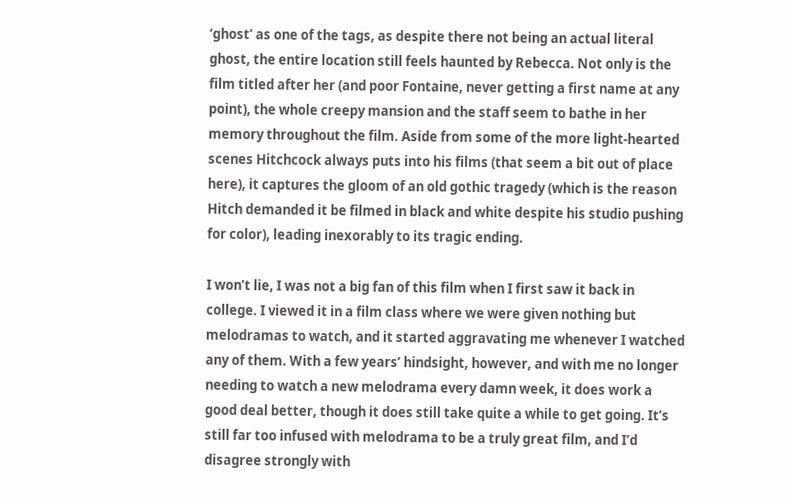‘ghost’ as one of the tags, as despite there not being an actual literal ghost, the entire location still feels haunted by Rebecca. Not only is the film titled after her (and poor Fontaine, never getting a first name at any point), the whole creepy mansion and the staff seem to bathe in her memory throughout the film. Aside from some of the more light-hearted scenes Hitchcock always puts into his films (that seem a bit out of place here), it captures the gloom of an old gothic tragedy (which is the reason Hitch demanded it be filmed in black and white despite his studio pushing for color), leading inexorably to its tragic ending.

I won’t lie, I was not a big fan of this film when I first saw it back in college. I viewed it in a film class where we were given nothing but melodramas to watch, and it started aggravating me whenever I watched any of them. With a few years’ hindsight, however, and with me no longer needing to watch a new melodrama every damn week, it does work a good deal better, though it does still take quite a while to get going. It’s still far too infused with melodrama to be a truly great film, and I’d disagree strongly with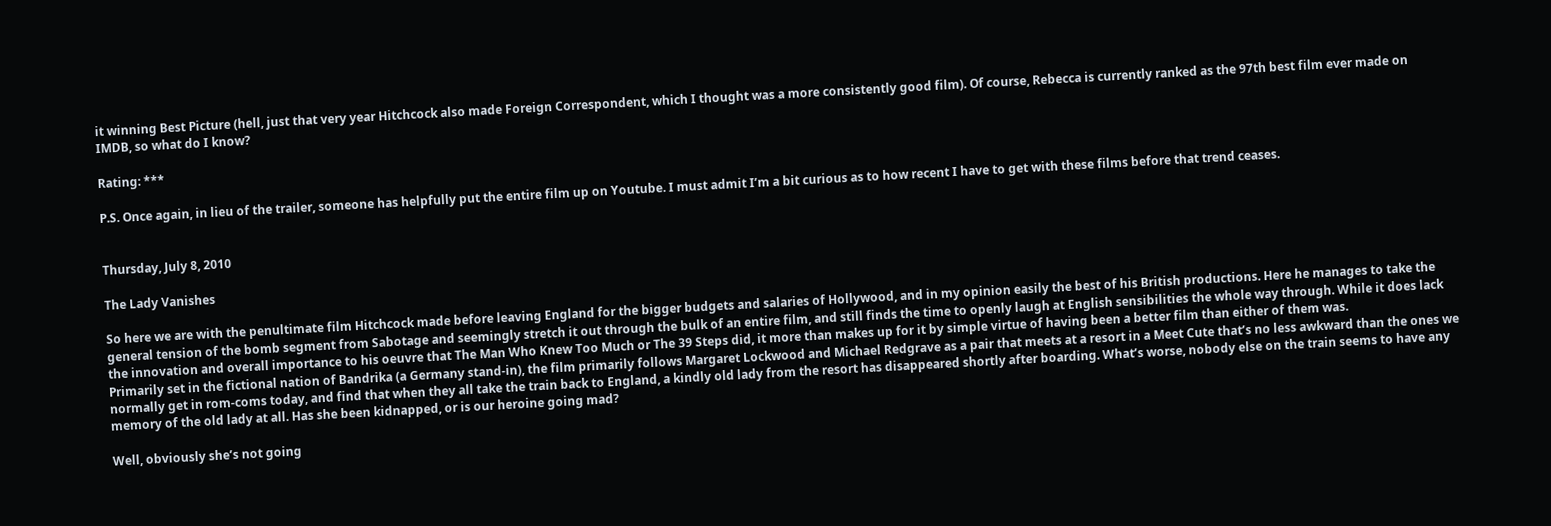it winning Best Picture (hell, just that very year Hitchcock also made Foreign Correspondent, which I thought was a more consistently good film). Of course, Rebecca is currently ranked as the 97th best film ever made on IMDB, so what do I know?

Rating: ***

P.S. Once again, in lieu of the trailer, someone has helpfully put the entire film up on Youtube. I must admit I’m a bit curious as to how recent I have to get with these films before that trend ceases.


Thursday, July 8, 2010

The Lady Vanishes

So here we are with the penultimate film Hitchcock made before leaving England for the bigger budgets and salaries of Hollywood, and in my opinion easily the best of his British productions. Here he manages to take the general tension of the bomb segment from Sabotage and seemingly stretch it out through the bulk of an entire film, and still finds the time to openly laugh at English sensibilities the whole way through. While it does lack the innovation and overall importance to his oeuvre that The Man Who Knew Too Much or The 39 Steps did, it more than makes up for it by simple virtue of having been a better film than either of them was.
Primarily set in the fictional nation of Bandrika (a Germany stand-in), the film primarily follows Margaret Lockwood and Michael Redgrave as a pair that meets at a resort in a Meet Cute that’s no less awkward than the ones we normally get in rom-coms today, and find that when they all take the train back to England, a kindly old lady from the resort has disappeared shortly after boarding. What’s worse, nobody else on the train seems to have any memory of the old lady at all. Has she been kidnapped, or is our heroine going mad?

Well, obviously she’s not going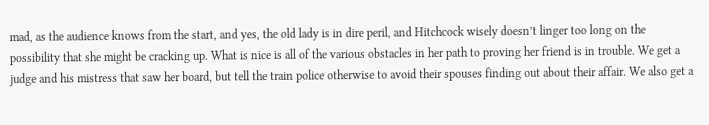mad, as the audience knows from the start, and yes, the old lady is in dire peril, and Hitchcock wisely doesn’t linger too long on the possibility that she might be cracking up. What is nice is all of the various obstacles in her path to proving her friend is in trouble. We get a judge and his mistress that saw her board, but tell the train police otherwise to avoid their spouses finding out about their affair. We also get a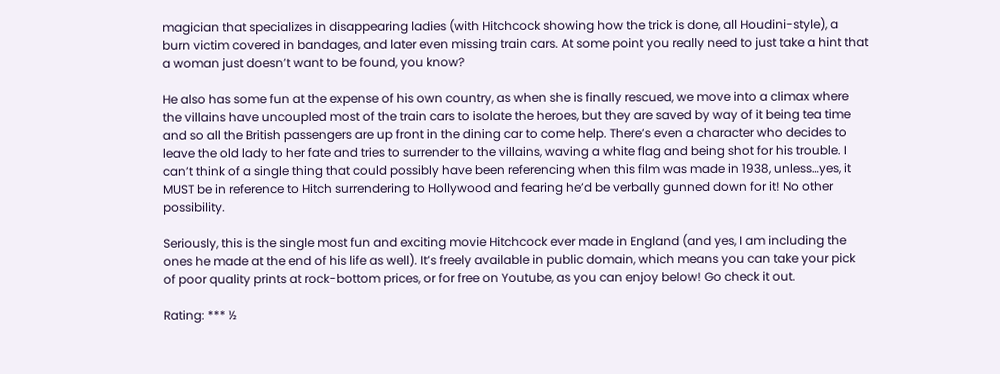magician that specializes in disappearing ladies (with Hitchcock showing how the trick is done, all Houdini-style), a burn victim covered in bandages, and later even missing train cars. At some point you really need to just take a hint that a woman just doesn’t want to be found, you know?

He also has some fun at the expense of his own country, as when she is finally rescued, we move into a climax where the villains have uncoupled most of the train cars to isolate the heroes, but they are saved by way of it being tea time and so all the British passengers are up front in the dining car to come help. There’s even a character who decides to leave the old lady to her fate and tries to surrender to the villains, waving a white flag and being shot for his trouble. I can’t think of a single thing that could possibly have been referencing when this film was made in 1938, unless…yes, it MUST be in reference to Hitch surrendering to Hollywood and fearing he’d be verbally gunned down for it! No other possibility.

Seriously, this is the single most fun and exciting movie Hitchcock ever made in England (and yes, I am including the ones he made at the end of his life as well). It’s freely available in public domain, which means you can take your pick of poor quality prints at rock-bottom prices, or for free on Youtube, as you can enjoy below! Go check it out.

Rating: *** ½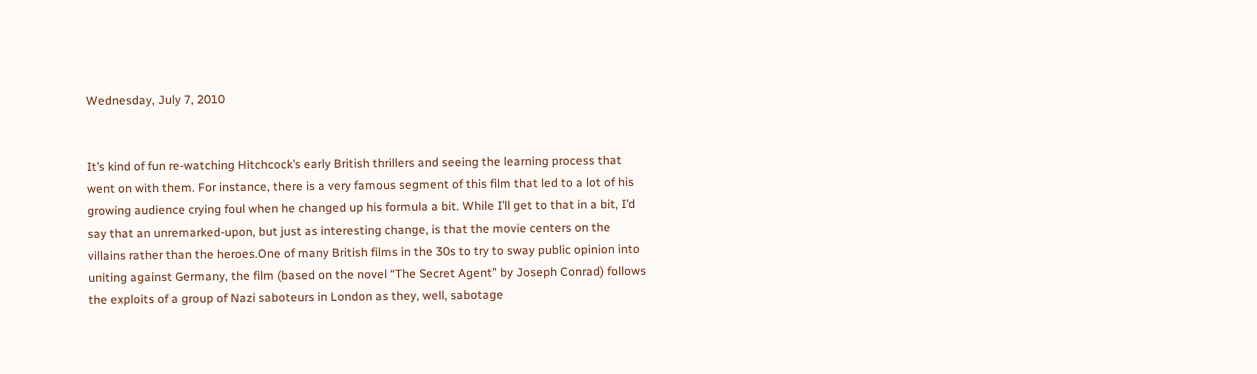Wednesday, July 7, 2010


It’s kind of fun re-watching Hitchcock’s early British thrillers and seeing the learning process that went on with them. For instance, there is a very famous segment of this film that led to a lot of his growing audience crying foul when he changed up his formula a bit. While I’ll get to that in a bit, I’d say that an unremarked-upon, but just as interesting change, is that the movie centers on the villains rather than the heroes.One of many British films in the 30s to try to sway public opinion into uniting against Germany, the film (based on the novel “The Secret Agent” by Joseph Conrad) follows the exploits of a group of Nazi saboteurs in London as they, well, sabotage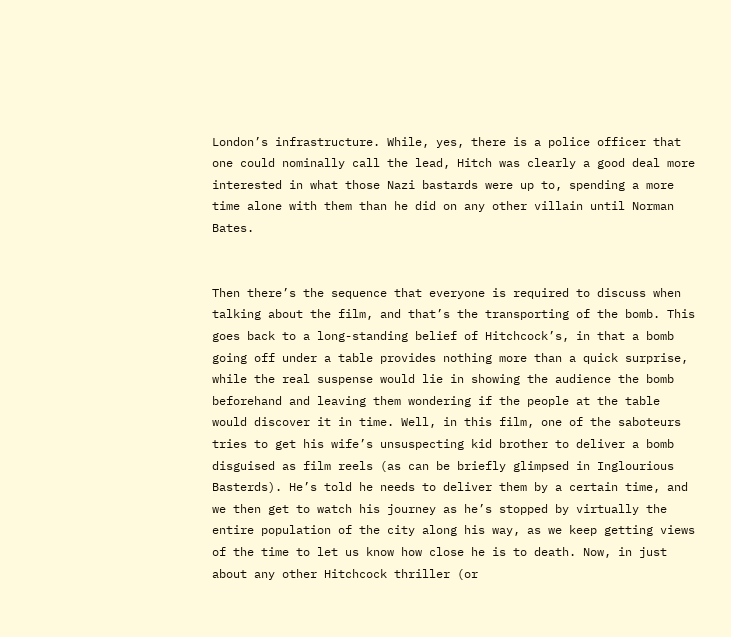London’s infrastructure. While, yes, there is a police officer that one could nominally call the lead, Hitch was clearly a good deal more interested in what those Nazi bastards were up to, spending a more time alone with them than he did on any other villain until Norman Bates.


Then there’s the sequence that everyone is required to discuss when talking about the film, and that’s the transporting of the bomb. This goes back to a long-standing belief of Hitchcock’s, in that a bomb going off under a table provides nothing more than a quick surprise, while the real suspense would lie in showing the audience the bomb beforehand and leaving them wondering if the people at the table would discover it in time. Well, in this film, one of the saboteurs tries to get his wife’s unsuspecting kid brother to deliver a bomb disguised as film reels (as can be briefly glimpsed in Inglourious Basterds). He’s told he needs to deliver them by a certain time, and we then get to watch his journey as he’s stopped by virtually the entire population of the city along his way, as we keep getting views of the time to let us know how close he is to death. Now, in just about any other Hitchcock thriller (or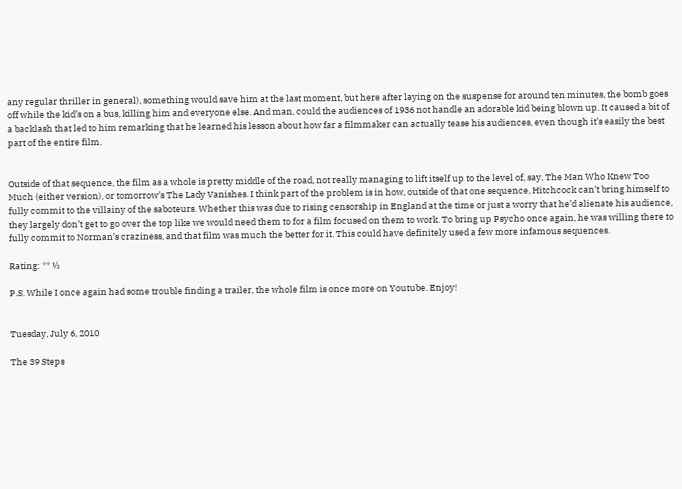any regular thriller in general), something would save him at the last moment, but here after laying on the suspense for around ten minutes, the bomb goes off while the kid’s on a bus, killing him and everyone else. And man, could the audiences of 1936 not handle an adorable kid being blown up. It caused a bit of a backlash that led to him remarking that he learned his lesson about how far a filmmaker can actually tease his audiences, even though it’s easily the best part of the entire film.


Outside of that sequence, the film as a whole is pretty middle of the road, not really managing to lift itself up to the level of, say, The Man Who Knew Too Much (either version), or tomorrow’s The Lady Vanishes. I think part of the problem is in how, outside of that one sequence, Hitchcock can’t bring himself to fully commit to the villainy of the saboteurs. Whether this was due to rising censorship in England at the time or just a worry that he’d alienate his audience, they largely don’t get to go over the top like we would need them to for a film focused on them to work. To bring up Psycho once again, he was willing there to fully commit to Norman’s craziness, and that film was much the better for it. This could have definitely used a few more infamous sequences.

Rating: ** ½

P.S. While I once again had some trouble finding a trailer, the whole film is once more on Youtube. Enjoy!


Tuesday, July 6, 2010

The 39 Steps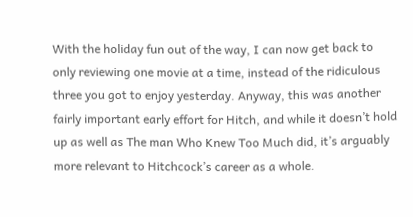With the holiday fun out of the way, I can now get back to only reviewing one movie at a time, instead of the ridiculous three you got to enjoy yesterday. Anyway, this was another fairly important early effort for Hitch, and while it doesn’t hold up as well as The man Who Knew Too Much did, it’s arguably more relevant to Hitchcock’s career as a whole.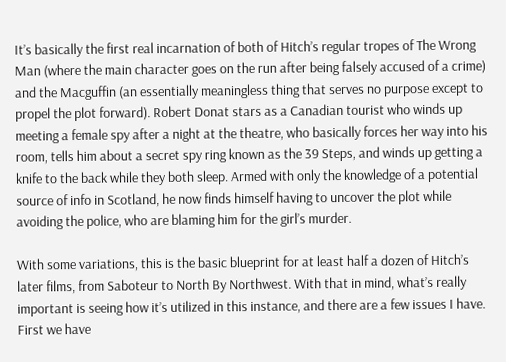It’s basically the first real incarnation of both of Hitch’s regular tropes of The Wrong Man (where the main character goes on the run after being falsely accused of a crime) and the Macguffin (an essentially meaningless thing that serves no purpose except to propel the plot forward). Robert Donat stars as a Canadian tourist who winds up meeting a female spy after a night at the theatre, who basically forces her way into his room, tells him about a secret spy ring known as the 39 Steps, and winds up getting a knife to the back while they both sleep. Armed with only the knowledge of a potential source of info in Scotland, he now finds himself having to uncover the plot while avoiding the police, who are blaming him for the girl’s murder.

With some variations, this is the basic blueprint for at least half a dozen of Hitch’s later films, from Saboteur to North By Northwest. With that in mind, what’s really important is seeing how it’s utilized in this instance, and there are a few issues I have. First we have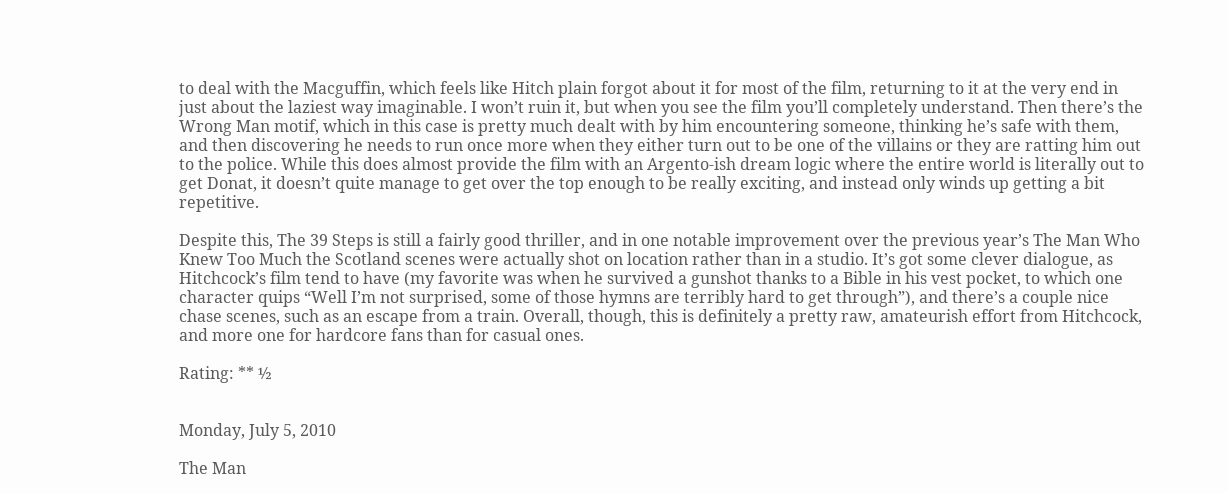to deal with the Macguffin, which feels like Hitch plain forgot about it for most of the film, returning to it at the very end in just about the laziest way imaginable. I won’t ruin it, but when you see the film you’ll completely understand. Then there’s the Wrong Man motif, which in this case is pretty much dealt with by him encountering someone, thinking he’s safe with them, and then discovering he needs to run once more when they either turn out to be one of the villains or they are ratting him out to the police. While this does almost provide the film with an Argento-ish dream logic where the entire world is literally out to get Donat, it doesn’t quite manage to get over the top enough to be really exciting, and instead only winds up getting a bit repetitive.

Despite this, The 39 Steps is still a fairly good thriller, and in one notable improvement over the previous year’s The Man Who Knew Too Much the Scotland scenes were actually shot on location rather than in a studio. It’s got some clever dialogue, as Hitchcock’s film tend to have (my favorite was when he survived a gunshot thanks to a Bible in his vest pocket, to which one character quips “Well I’m not surprised, some of those hymns are terribly hard to get through”), and there’s a couple nice chase scenes, such as an escape from a train. Overall, though, this is definitely a pretty raw, amateurish effort from Hitchcock, and more one for hardcore fans than for casual ones.

Rating: ** ½


Monday, July 5, 2010

The Man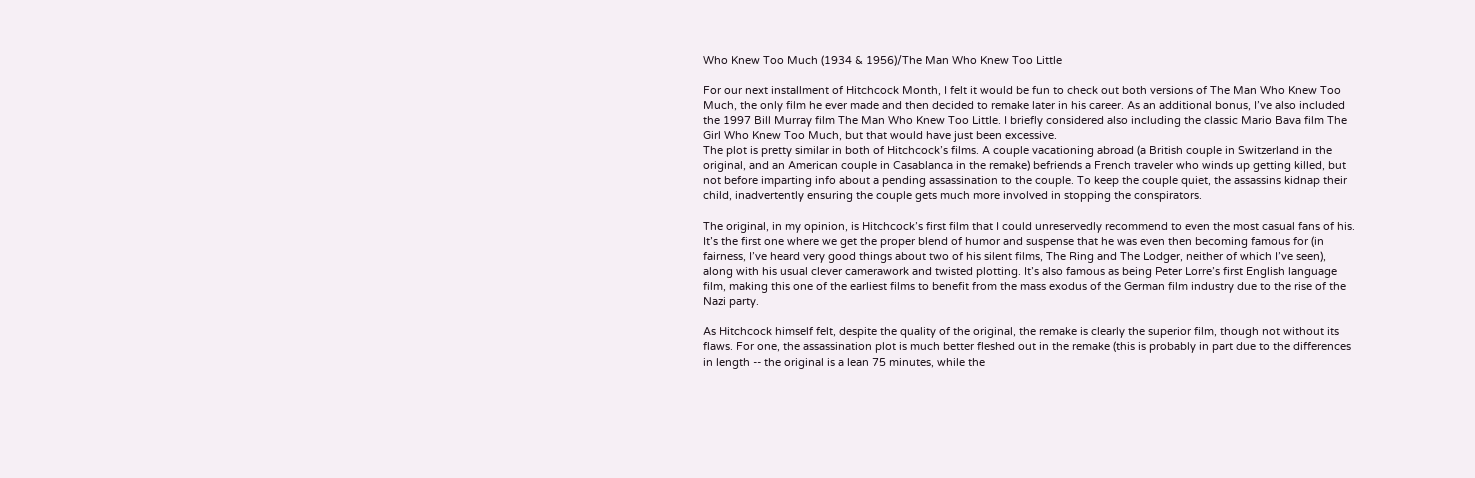Who Knew Too Much (1934 & 1956)/The Man Who Knew Too Little

For our next installment of Hitchcock Month, I felt it would be fun to check out both versions of The Man Who Knew Too Much, the only film he ever made and then decided to remake later in his career. As an additional bonus, I’ve also included the 1997 Bill Murray film The Man Who Knew Too Little. I briefly considered also including the classic Mario Bava film The Girl Who Knew Too Much, but that would have just been excessive.
The plot is pretty similar in both of Hitchcock’s films. A couple vacationing abroad (a British couple in Switzerland in the original, and an American couple in Casablanca in the remake) befriends a French traveler who winds up getting killed, but not before imparting info about a pending assassination to the couple. To keep the couple quiet, the assassins kidnap their child, inadvertently ensuring the couple gets much more involved in stopping the conspirators.

The original, in my opinion, is Hitchcock’s first film that I could unreservedly recommend to even the most casual fans of his. It’s the first one where we get the proper blend of humor and suspense that he was even then becoming famous for (in fairness, I’ve heard very good things about two of his silent films, The Ring and The Lodger, neither of which I’ve seen), along with his usual clever camerawork and twisted plotting. It’s also famous as being Peter Lorre’s first English language film, making this one of the earliest films to benefit from the mass exodus of the German film industry due to the rise of the Nazi party.

As Hitchcock himself felt, despite the quality of the original, the remake is clearly the superior film, though not without its flaws. For one, the assassination plot is much better fleshed out in the remake (this is probably in part due to the differences in length -- the original is a lean 75 minutes, while the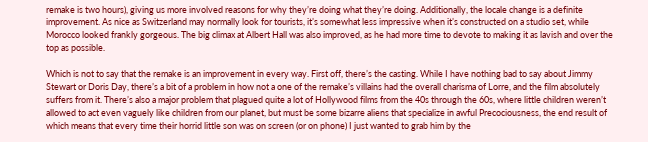remake is two hours), giving us more involved reasons for why they’re doing what they’re doing. Additionally, the locale change is a definite improvement. As nice as Switzerland may normally look for tourists, it’s somewhat less impressive when it’s constructed on a studio set, while Morocco looked frankly gorgeous. The big climax at Albert Hall was also improved, as he had more time to devote to making it as lavish and over the top as possible.

Which is not to say that the remake is an improvement in every way. First off, there’s the casting. While I have nothing bad to say about Jimmy Stewart or Doris Day, there’s a bit of a problem in how not a one of the remake’s villains had the overall charisma of Lorre, and the film absolutely suffers from it. There’s also a major problem that plagued quite a lot of Hollywood films from the 40s through the 60s, where little children weren’t allowed to act even vaguely like children from our planet, but must be some bizarre aliens that specialize in awful Precociousness, the end result of which means that every time their horrid little son was on screen (or on phone) I just wanted to grab him by the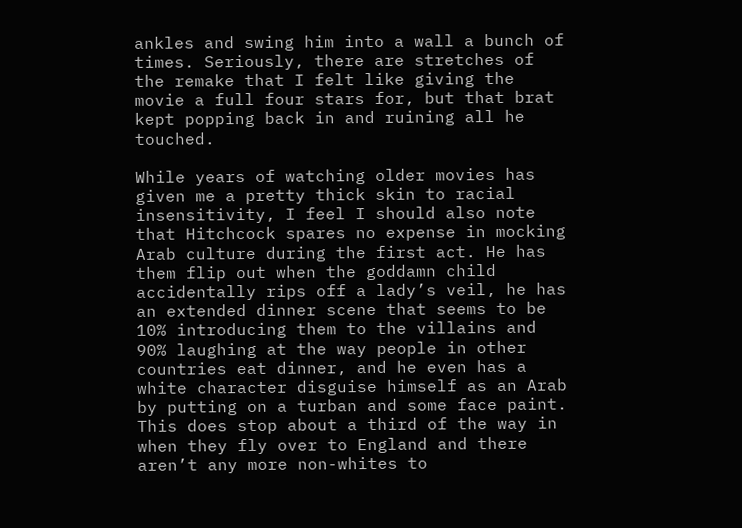ankles and swing him into a wall a bunch of times. Seriously, there are stretches of the remake that I felt like giving the movie a full four stars for, but that brat kept popping back in and ruining all he touched.

While years of watching older movies has given me a pretty thick skin to racial insensitivity, I feel I should also note that Hitchcock spares no expense in mocking Arab culture during the first act. He has them flip out when the goddamn child accidentally rips off a lady’s veil, he has an extended dinner scene that seems to be 10% introducing them to the villains and 90% laughing at the way people in other countries eat dinner, and he even has a white character disguise himself as an Arab by putting on a turban and some face paint. This does stop about a third of the way in when they fly over to England and there aren’t any more non-whites to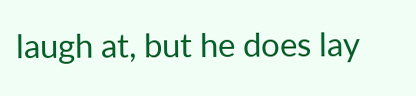laugh at, but he does lay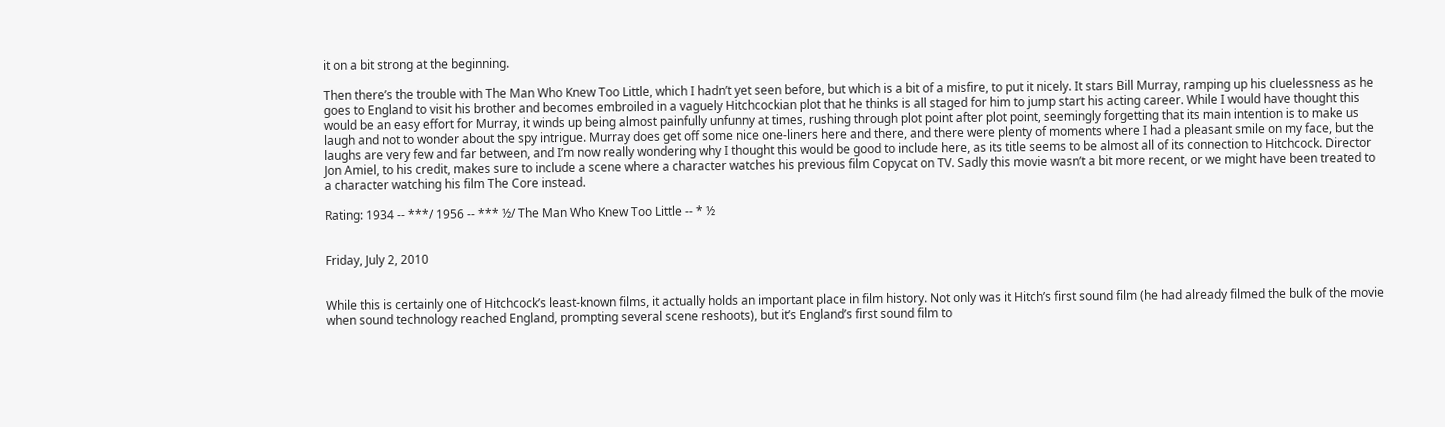it on a bit strong at the beginning.

Then there’s the trouble with The Man Who Knew Too Little, which I hadn’t yet seen before, but which is a bit of a misfire, to put it nicely. It stars Bill Murray, ramping up his cluelessness as he goes to England to visit his brother and becomes embroiled in a vaguely Hitchcockian plot that he thinks is all staged for him to jump start his acting career. While I would have thought this would be an easy effort for Murray, it winds up being almost painfully unfunny at times, rushing through plot point after plot point, seemingly forgetting that its main intention is to make us laugh and not to wonder about the spy intrigue. Murray does get off some nice one-liners here and there, and there were plenty of moments where I had a pleasant smile on my face, but the laughs are very few and far between, and I’m now really wondering why I thought this would be good to include here, as its title seems to be almost all of its connection to Hitchcock. Director Jon Amiel, to his credit, makes sure to include a scene where a character watches his previous film Copycat on TV. Sadly this movie wasn’t a bit more recent, or we might have been treated to a character watching his film The Core instead.

Rating: 1934 -- ***/ 1956 -- *** ½/ The Man Who Knew Too Little -- * ½


Friday, July 2, 2010


While this is certainly one of Hitchcock’s least-known films, it actually holds an important place in film history. Not only was it Hitch’s first sound film (he had already filmed the bulk of the movie when sound technology reached England, prompting several scene reshoots), but it’s England’s first sound film to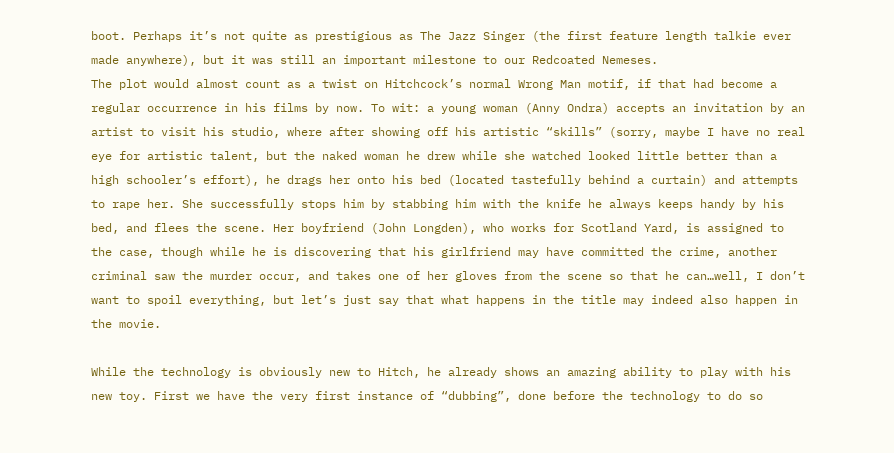boot. Perhaps it’s not quite as prestigious as The Jazz Singer (the first feature length talkie ever made anywhere), but it was still an important milestone to our Redcoated Nemeses.
The plot would almost count as a twist on Hitchcock’s normal Wrong Man motif, if that had become a regular occurrence in his films by now. To wit: a young woman (Anny Ondra) accepts an invitation by an artist to visit his studio, where after showing off his artistic “skills” (sorry, maybe I have no real eye for artistic talent, but the naked woman he drew while she watched looked little better than a high schooler’s effort), he drags her onto his bed (located tastefully behind a curtain) and attempts to rape her. She successfully stops him by stabbing him with the knife he always keeps handy by his bed, and flees the scene. Her boyfriend (John Longden), who works for Scotland Yard, is assigned to the case, though while he is discovering that his girlfriend may have committed the crime, another criminal saw the murder occur, and takes one of her gloves from the scene so that he can…well, I don’t want to spoil everything, but let’s just say that what happens in the title may indeed also happen in the movie.

While the technology is obviously new to Hitch, he already shows an amazing ability to play with his new toy. First we have the very first instance of “dubbing”, done before the technology to do so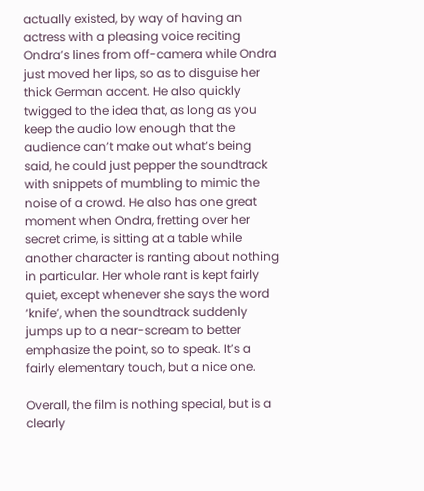actually existed, by way of having an actress with a pleasing voice reciting Ondra’s lines from off-camera while Ondra just moved her lips, so as to disguise her thick German accent. He also quickly twigged to the idea that, as long as you keep the audio low enough that the audience can’t make out what’s being said, he could just pepper the soundtrack with snippets of mumbling to mimic the noise of a crowd. He also has one great moment when Ondra, fretting over her secret crime, is sitting at a table while another character is ranting about nothing in particular. Her whole rant is kept fairly quiet, except whenever she says the word ‘knife’, when the soundtrack suddenly jumps up to a near-scream to better emphasize the point, so to speak. It’s a fairly elementary touch, but a nice one.

Overall, the film is nothing special, but is a clearly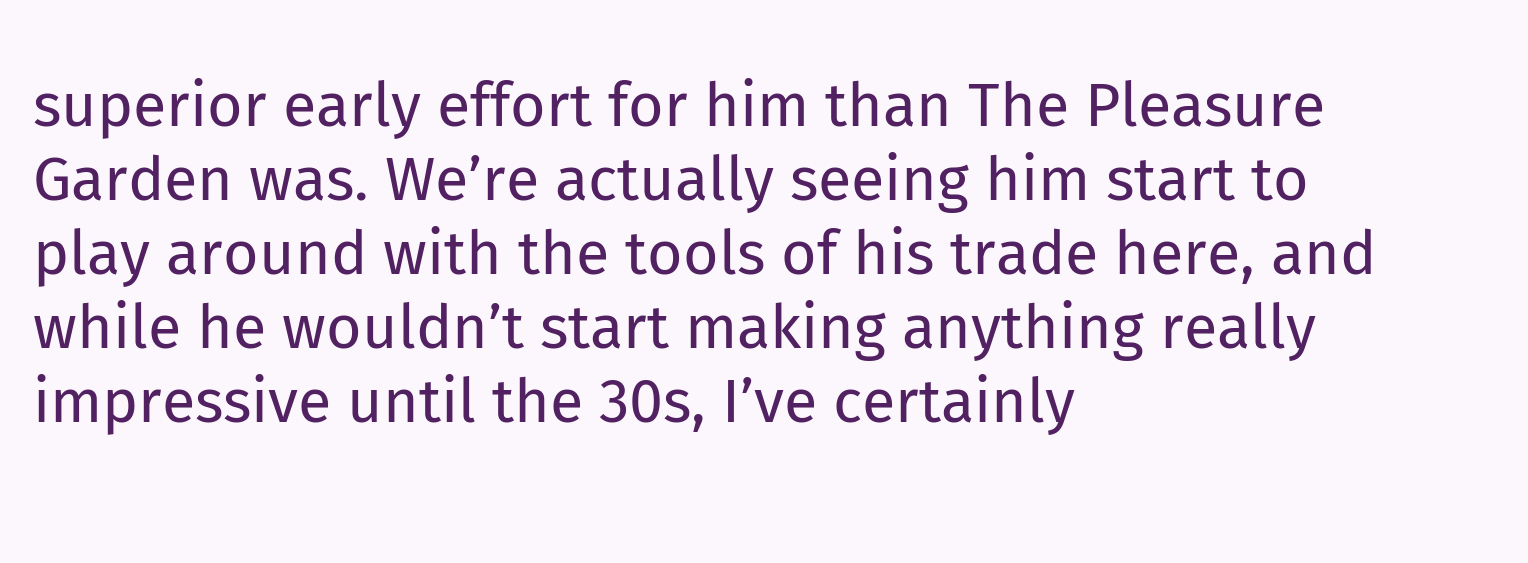superior early effort for him than The Pleasure Garden was. We’re actually seeing him start to play around with the tools of his trade here, and while he wouldn’t start making anything really impressive until the 30s, I’ve certainly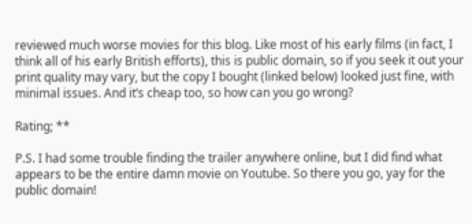reviewed much worse movies for this blog. Like most of his early films (in fact, I think all of his early British efforts), this is public domain, so if you seek it out your print quality may vary, but the copy I bought (linked below) looked just fine, with minimal issues. And it’s cheap too, so how can you go wrong?

Rating; **

P.S. I had some trouble finding the trailer anywhere online, but I did find what appears to be the entire damn movie on Youtube. So there you go, yay for the public domain!